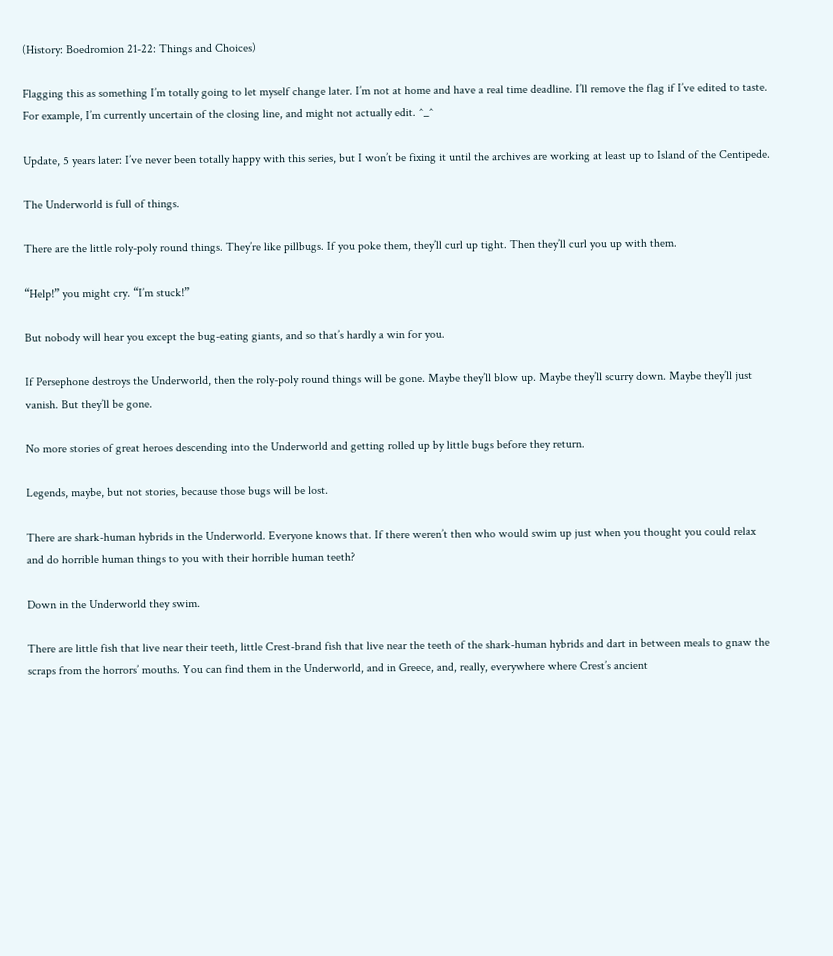(History: Boedromion 21-22: Things and Choices)

Flagging this as something I’m totally going to let myself change later. I’m not at home and have a real time deadline. I’ll remove the flag if I’ve edited to taste. For example, I’m currently uncertain of the closing line, and might not actually edit. ^_^

Update, 5 years later: I’ve never been totally happy with this series, but I won’t be fixing it until the archives are working at least up to Island of the Centipede.

The Underworld is full of things.

There are the little roly-poly round things. They’re like pillbugs. If you poke them, they’ll curl up tight. Then they’ll curl you up with them.

“Help!” you might cry. “I’m stuck!”

But nobody will hear you except the bug-eating giants, and so that’s hardly a win for you.

If Persephone destroys the Underworld, then the roly-poly round things will be gone. Maybe they’ll blow up. Maybe they’ll scurry down. Maybe they’ll just vanish. But they’ll be gone.

No more stories of great heroes descending into the Underworld and getting rolled up by little bugs before they return.

Legends, maybe, but not stories, because those bugs will be lost.

There are shark-human hybrids in the Underworld. Everyone knows that. If there weren’t then who would swim up just when you thought you could relax and do horrible human things to you with their horrible human teeth?

Down in the Underworld they swim.

There are little fish that live near their teeth, little Crest-brand fish that live near the teeth of the shark-human hybrids and dart in between meals to gnaw the scraps from the horrors’ mouths. You can find them in the Underworld, and in Greece, and, really, everywhere where Crest’s ancient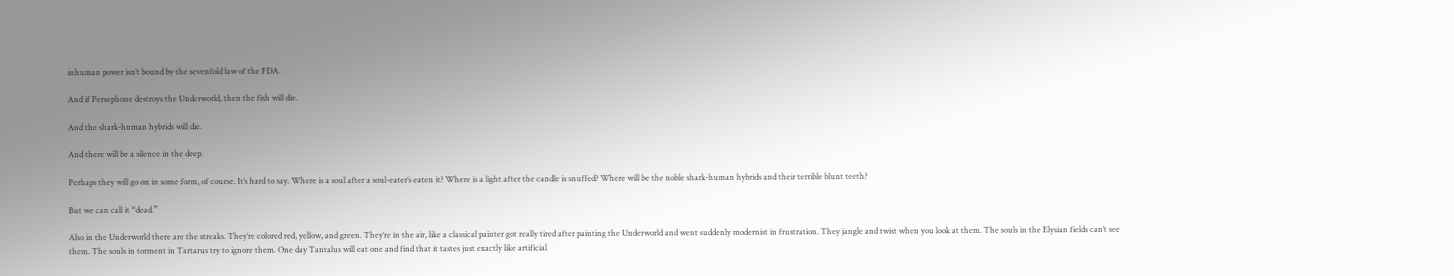inhuman power isn’t bound by the sevenfold law of the FDA.

And if Persephone destroys the Underworld, then the fish will die.

And the shark-human hybrids will die.

And there will be a silence in the deep.

Perhaps they will go on in some form, of course. It’s hard to say. Where is a soul after a soul-eater’s eaten it? Where is a light after the candle is snuffed? Where will be the noble shark-human hybrids and their terrible blunt teeth?

But we can call it “dead.”

Also in the Underworld there are the streaks. They’re colored red, yellow, and green. They’re in the air, like a classical painter got really tired after painting the Underworld and went suddenly modernist in frustration. They jangle and twist when you look at them. The souls in the Elysian fields can’t see them. The souls in torment in Tartarus try to ignore them. One day Tantalus will eat one and find that it tastes just exactly like artificial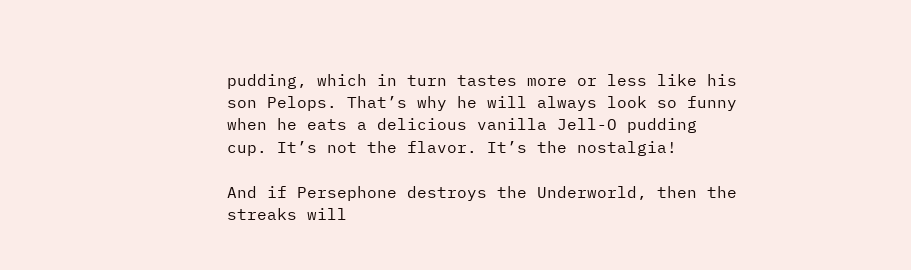pudding, which in turn tastes more or less like his son Pelops. That’s why he will always look so funny when he eats a delicious vanilla Jell-O pudding cup. It’s not the flavor. It’s the nostalgia!

And if Persephone destroys the Underworld, then the streaks will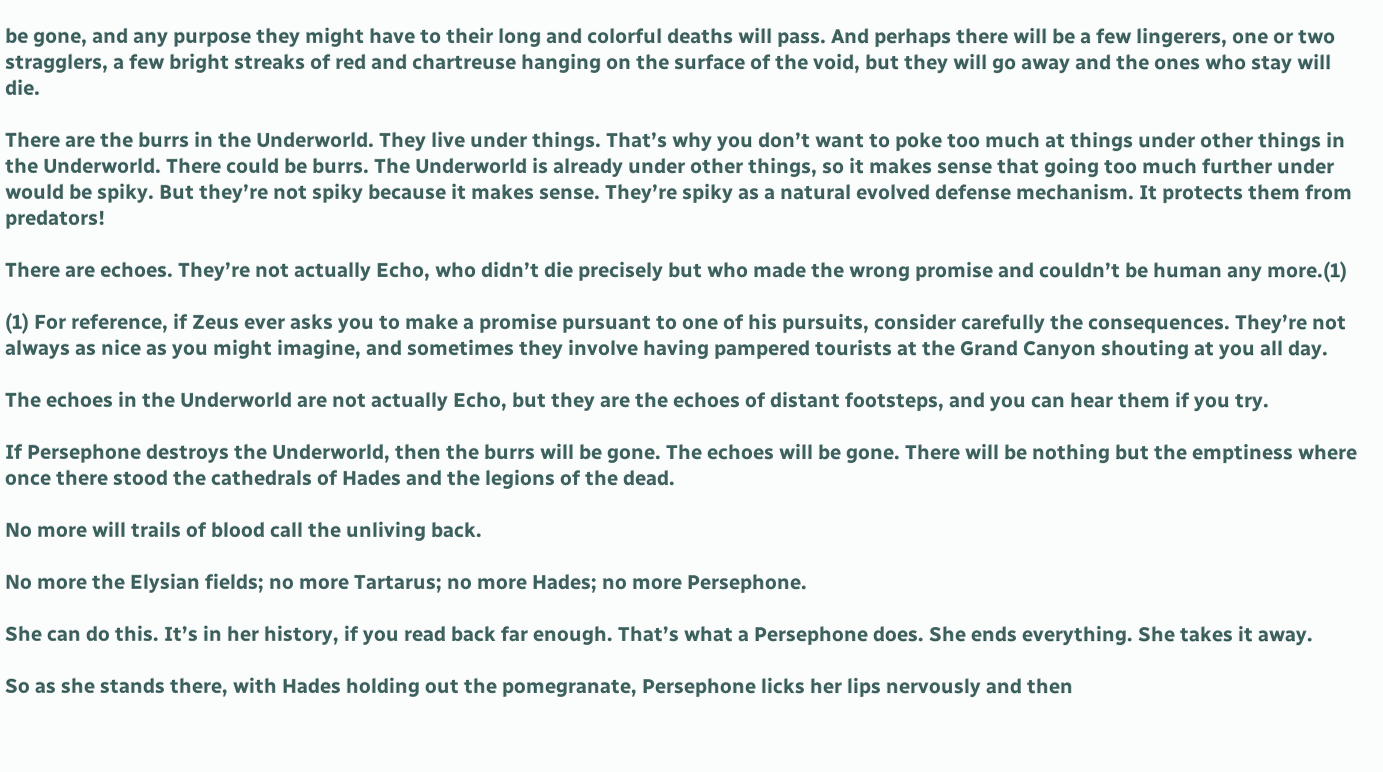be gone, and any purpose they might have to their long and colorful deaths will pass. And perhaps there will be a few lingerers, one or two stragglers, a few bright streaks of red and chartreuse hanging on the surface of the void, but they will go away and the ones who stay will die.

There are the burrs in the Underworld. They live under things. That’s why you don’t want to poke too much at things under other things in the Underworld. There could be burrs. The Underworld is already under other things, so it makes sense that going too much further under would be spiky. But they’re not spiky because it makes sense. They’re spiky as a natural evolved defense mechanism. It protects them from predators!

There are echoes. They’re not actually Echo, who didn’t die precisely but who made the wrong promise and couldn’t be human any more.(1)

(1) For reference, if Zeus ever asks you to make a promise pursuant to one of his pursuits, consider carefully the consequences. They’re not always as nice as you might imagine, and sometimes they involve having pampered tourists at the Grand Canyon shouting at you all day.

The echoes in the Underworld are not actually Echo, but they are the echoes of distant footsteps, and you can hear them if you try.

If Persephone destroys the Underworld, then the burrs will be gone. The echoes will be gone. There will be nothing but the emptiness where once there stood the cathedrals of Hades and the legions of the dead.

No more will trails of blood call the unliving back.

No more the Elysian fields; no more Tartarus; no more Hades; no more Persephone.

She can do this. It’s in her history, if you read back far enough. That’s what a Persephone does. She ends everything. She takes it away.

So as she stands there, with Hades holding out the pomegranate, Persephone licks her lips nervously and then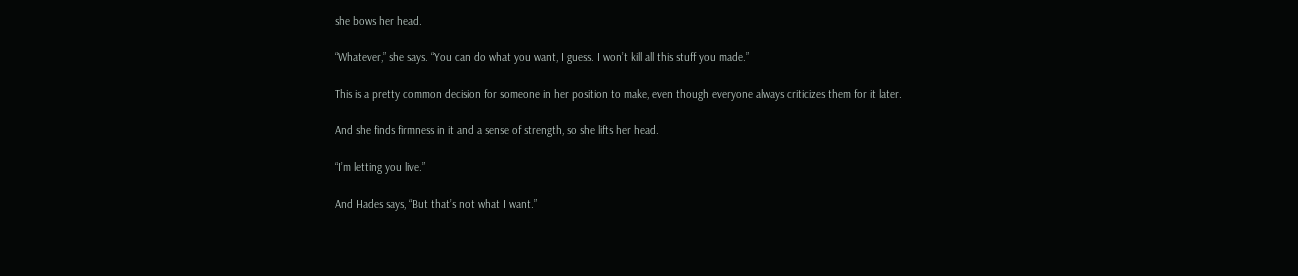she bows her head.

“Whatever,” she says. “You can do what you want, I guess. I won’t kill all this stuff you made.”

This is a pretty common decision for someone in her position to make, even though everyone always criticizes them for it later.

And she finds firmness in it and a sense of strength, so she lifts her head.

“I’m letting you live.”

And Hades says, “But that’s not what I want.”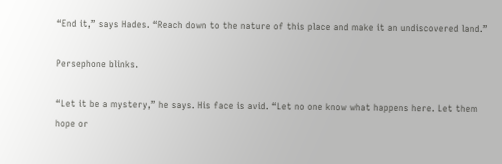“End it,” says Hades. “Reach down to the nature of this place and make it an undiscovered land.”

Persephone blinks.

“Let it be a mystery,” he says. His face is avid. “Let no one know what happens here. Let them hope or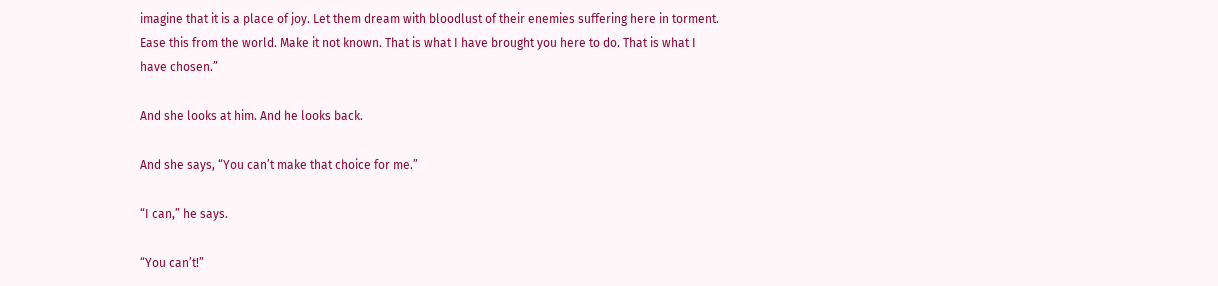imagine that it is a place of joy. Let them dream with bloodlust of their enemies suffering here in torment. Ease this from the world. Make it not known. That is what I have brought you here to do. That is what I have chosen.”

And she looks at him. And he looks back.

And she says, “You can’t make that choice for me.”

“I can,” he says.

“You can’t!”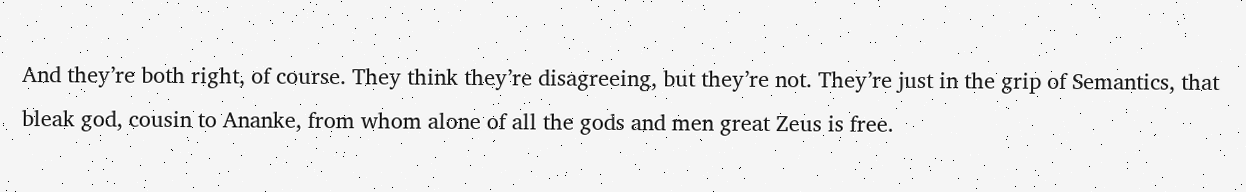And they’re both right, of course. They think they’re disagreeing, but they’re not. They’re just in the grip of Semantics, that bleak god, cousin to Ananke, from whom alone of all the gods and men great Zeus is free.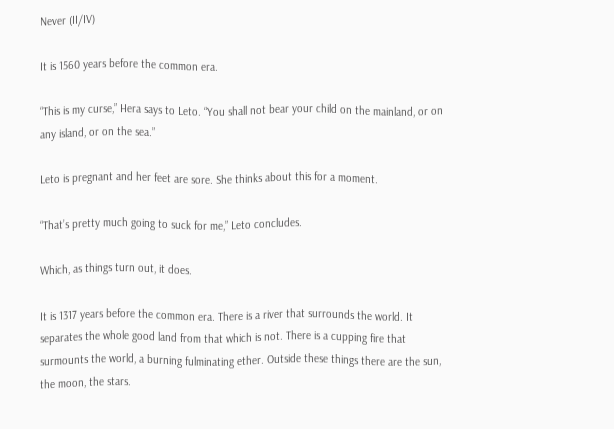Never (II/IV)

It is 1560 years before the common era.

“This is my curse,” Hera says to Leto. “You shall not bear your child on the mainland, or on any island, or on the sea.”

Leto is pregnant and her feet are sore. She thinks about this for a moment.

“That’s pretty much going to suck for me,” Leto concludes.

Which, as things turn out, it does.

It is 1317 years before the common era. There is a river that surrounds the world. It separates the whole good land from that which is not. There is a cupping fire that surmounts the world, a burning fulminating ether. Outside these things there are the sun, the moon, the stars.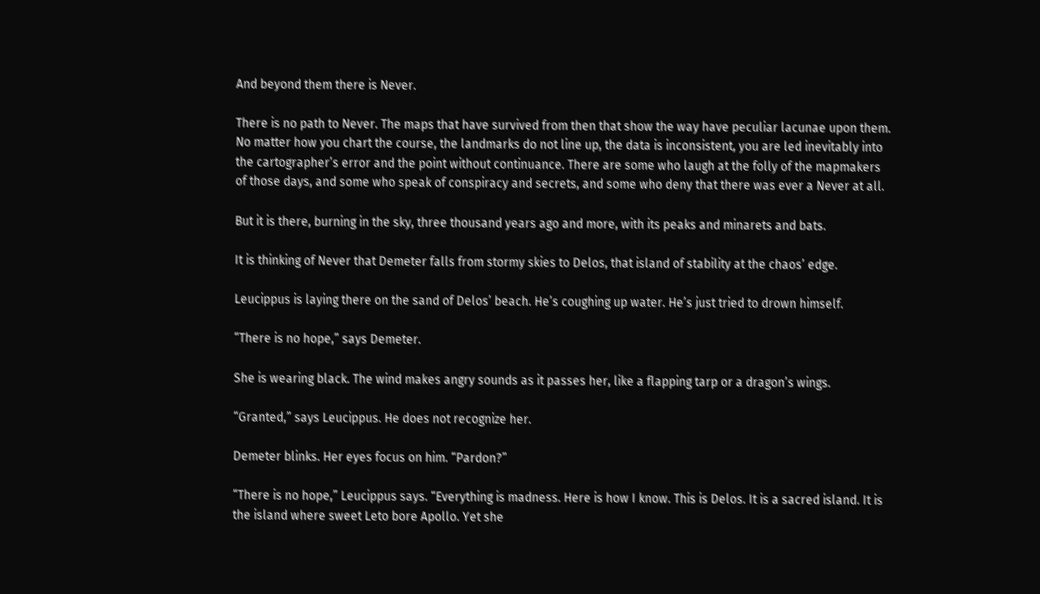And beyond them there is Never.

There is no path to Never. The maps that have survived from then that show the way have peculiar lacunae upon them. No matter how you chart the course, the landmarks do not line up, the data is inconsistent, you are led inevitably into the cartographer’s error and the point without continuance. There are some who laugh at the folly of the mapmakers of those days, and some who speak of conspiracy and secrets, and some who deny that there was ever a Never at all.

But it is there, burning in the sky, three thousand years ago and more, with its peaks and minarets and bats.

It is thinking of Never that Demeter falls from stormy skies to Delos, that island of stability at the chaos’ edge.

Leucippus is laying there on the sand of Delos’ beach. He’s coughing up water. He’s just tried to drown himself.

“There is no hope,” says Demeter.

She is wearing black. The wind makes angry sounds as it passes her, like a flapping tarp or a dragon’s wings.

“Granted,” says Leucippus. He does not recognize her.

Demeter blinks. Her eyes focus on him. “Pardon?”

“There is no hope,” Leucippus says. “Everything is madness. Here is how I know. This is Delos. It is a sacred island. It is the island where sweet Leto bore Apollo. Yet she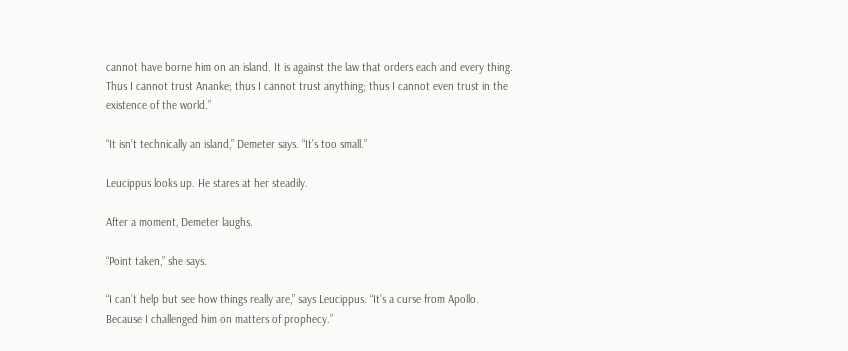cannot have borne him on an island. It is against the law that orders each and every thing. Thus I cannot trust Ananke; thus I cannot trust anything; thus I cannot even trust in the existence of the world.”

“It isn’t technically an island,” Demeter says. “It’s too small.”

Leucippus looks up. He stares at her steadily.

After a moment, Demeter laughs.

“Point taken,” she says.

“I can’t help but see how things really are,” says Leucippus. “It’s a curse from Apollo. Because I challenged him on matters of prophecy.”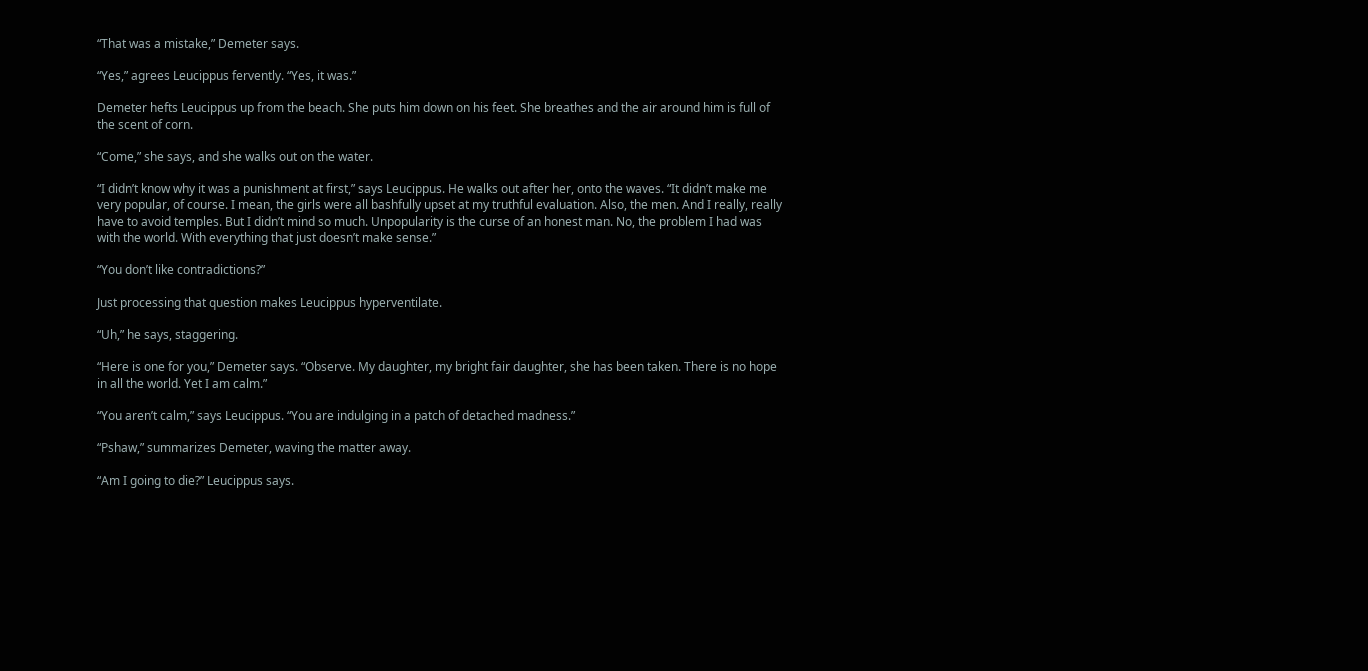“That was a mistake,” Demeter says.

“Yes,” agrees Leucippus fervently. “Yes, it was.”

Demeter hefts Leucippus up from the beach. She puts him down on his feet. She breathes and the air around him is full of the scent of corn.

“Come,” she says, and she walks out on the water.

“I didn’t know why it was a punishment at first,” says Leucippus. He walks out after her, onto the waves. “It didn’t make me very popular, of course. I mean, the girls were all bashfully upset at my truthful evaluation. Also, the men. And I really, really have to avoid temples. But I didn’t mind so much. Unpopularity is the curse of an honest man. No, the problem I had was with the world. With everything that just doesn’t make sense.”

“You don’t like contradictions?”

Just processing that question makes Leucippus hyperventilate.

“Uh,” he says, staggering.

“Here is one for you,” Demeter says. “Observe. My daughter, my bright fair daughter, she has been taken. There is no hope in all the world. Yet I am calm.”

“You aren’t calm,” says Leucippus. “You are indulging in a patch of detached madness.”

“Pshaw,” summarizes Demeter, waving the matter away.

“Am I going to die?” Leucippus says.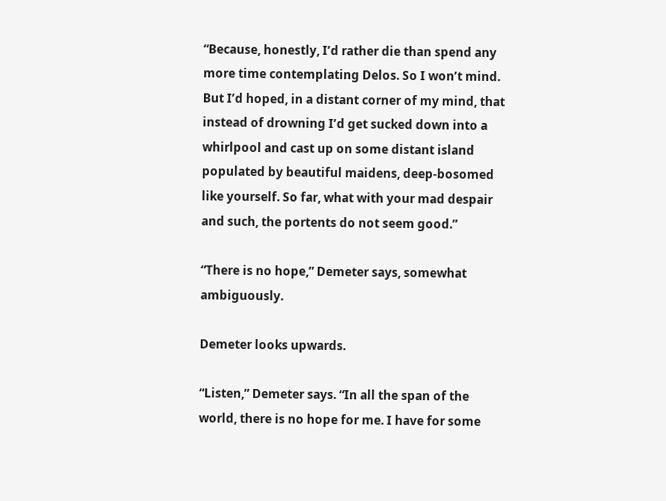“Because, honestly, I’d rather die than spend any more time contemplating Delos. So I won’t mind. But I’d hoped, in a distant corner of my mind, that instead of drowning I’d get sucked down into a whirlpool and cast up on some distant island populated by beautiful maidens, deep-bosomed like yourself. So far, what with your mad despair and such, the portents do not seem good.”

“There is no hope,” Demeter says, somewhat ambiguously.

Demeter looks upwards.

“Listen,” Demeter says. “In all the span of the world, there is no hope for me. I have for some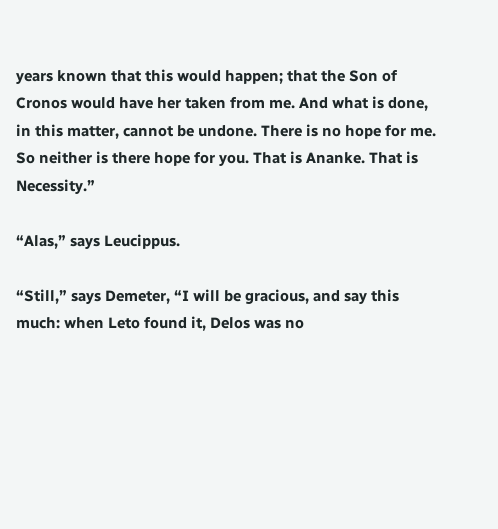years known that this would happen; that the Son of Cronos would have her taken from me. And what is done, in this matter, cannot be undone. There is no hope for me. So neither is there hope for you. That is Ananke. That is Necessity.”

“Alas,” says Leucippus.

“Still,” says Demeter, “I will be gracious, and say this much: when Leto found it, Delos was no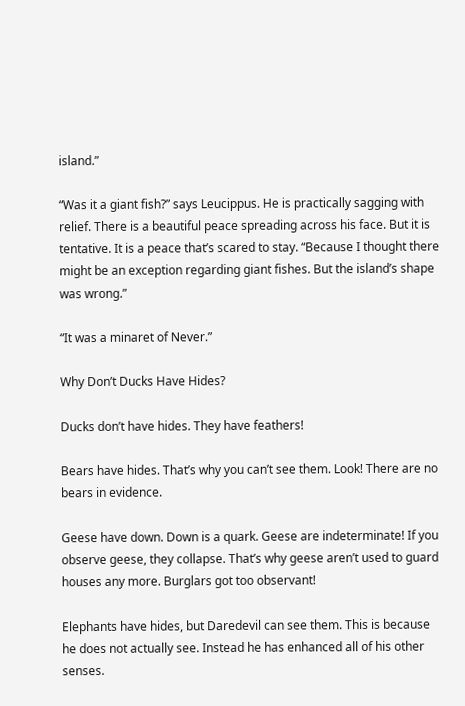island.”

“Was it a giant fish?” says Leucippus. He is practically sagging with relief. There is a beautiful peace spreading across his face. But it is tentative. It is a peace that’s scared to stay. “Because I thought there might be an exception regarding giant fishes. But the island’s shape was wrong.”

“It was a minaret of Never.”

Why Don’t Ducks Have Hides?

Ducks don’t have hides. They have feathers!

Bears have hides. That’s why you can’t see them. Look! There are no bears in evidence.

Geese have down. Down is a quark. Geese are indeterminate! If you observe geese, they collapse. That’s why geese aren’t used to guard houses any more. Burglars got too observant!

Elephants have hides, but Daredevil can see them. This is because he does not actually see. Instead he has enhanced all of his other senses.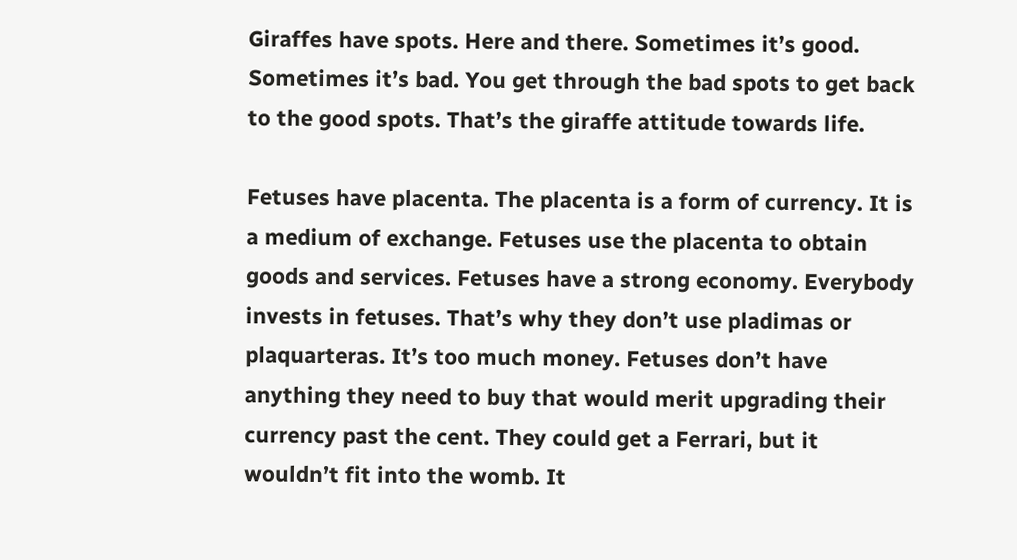Giraffes have spots. Here and there. Sometimes it’s good. Sometimes it’s bad. You get through the bad spots to get back to the good spots. That’s the giraffe attitude towards life.

Fetuses have placenta. The placenta is a form of currency. It is a medium of exchange. Fetuses use the placenta to obtain goods and services. Fetuses have a strong economy. Everybody invests in fetuses. That’s why they don’t use pladimas or plaquarteras. It’s too much money. Fetuses don’t have anything they need to buy that would merit upgrading their currency past the cent. They could get a Ferrari, but it wouldn’t fit into the womb. It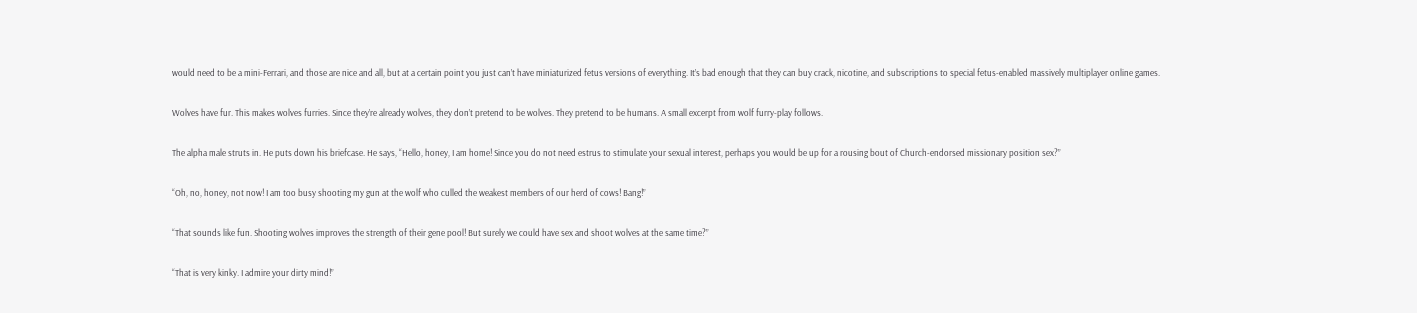would need to be a mini-Ferrari, and those are nice and all, but at a certain point you just can’t have miniaturized fetus versions of everything. It’s bad enough that they can buy crack, nicotine, and subscriptions to special fetus-enabled massively multiplayer online games.

Wolves have fur. This makes wolves furries. Since they’re already wolves, they don’t pretend to be wolves. They pretend to be humans. A small excerpt from wolf furry-play follows.

The alpha male struts in. He puts down his briefcase. He says, “Hello, honey, I am home! Since you do not need estrus to stimulate your sexual interest, perhaps you would be up for a rousing bout of Church-endorsed missionary position sex?”

“Oh, no, honey, not now! I am too busy shooting my gun at the wolf who culled the weakest members of our herd of cows! Bang!”

“That sounds like fun. Shooting wolves improves the strength of their gene pool! But surely we could have sex and shoot wolves at the same time?”

“That is very kinky. I admire your dirty mind!”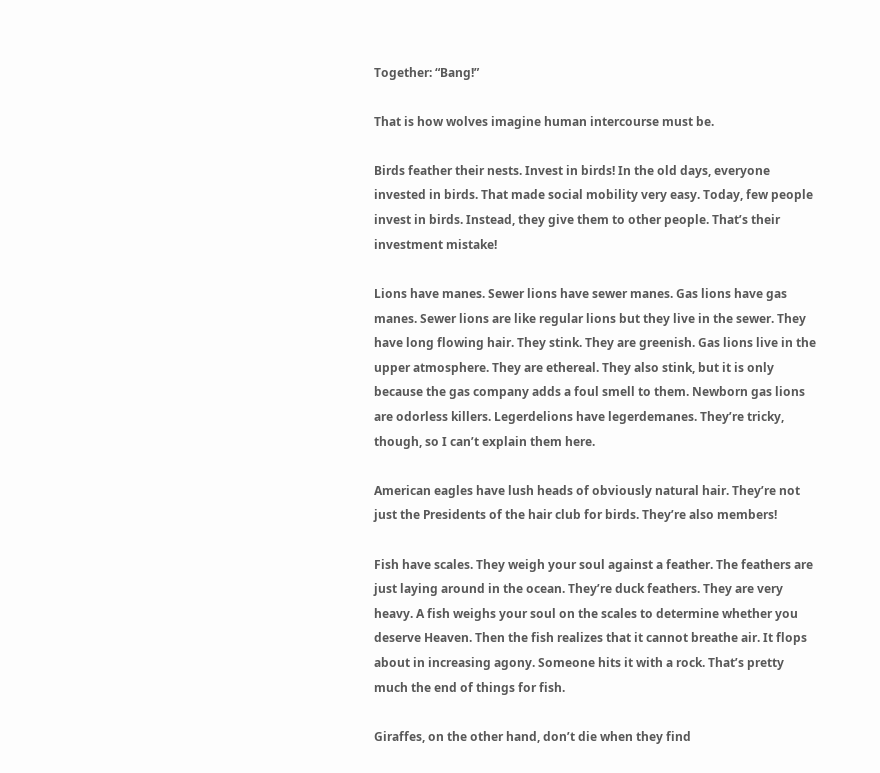Together: “Bang!”

That is how wolves imagine human intercourse must be.

Birds feather their nests. Invest in birds! In the old days, everyone invested in birds. That made social mobility very easy. Today, few people invest in birds. Instead, they give them to other people. That’s their investment mistake!

Lions have manes. Sewer lions have sewer manes. Gas lions have gas manes. Sewer lions are like regular lions but they live in the sewer. They have long flowing hair. They stink. They are greenish. Gas lions live in the upper atmosphere. They are ethereal. They also stink, but it is only because the gas company adds a foul smell to them. Newborn gas lions are odorless killers. Legerdelions have legerdemanes. They’re tricky, though, so I can’t explain them here.

American eagles have lush heads of obviously natural hair. They’re not just the Presidents of the hair club for birds. They’re also members!

Fish have scales. They weigh your soul against a feather. The feathers are just laying around in the ocean. They’re duck feathers. They are very heavy. A fish weighs your soul on the scales to determine whether you deserve Heaven. Then the fish realizes that it cannot breathe air. It flops about in increasing agony. Someone hits it with a rock. That’s pretty much the end of things for fish.

Giraffes, on the other hand, don’t die when they find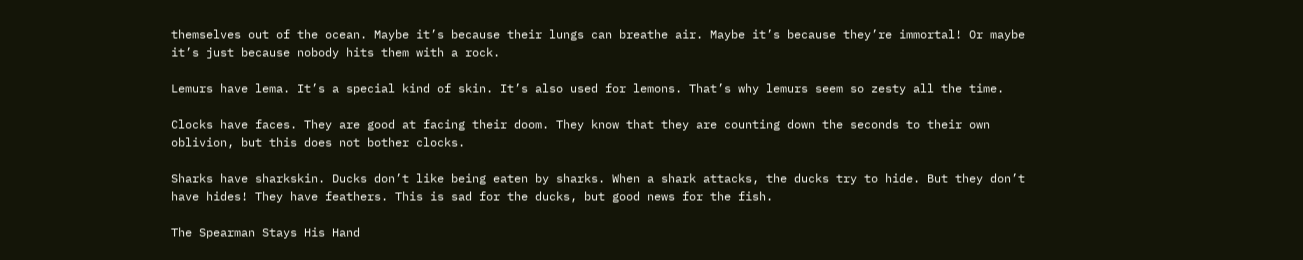themselves out of the ocean. Maybe it’s because their lungs can breathe air. Maybe it’s because they’re immortal! Or maybe it’s just because nobody hits them with a rock.

Lemurs have lema. It’s a special kind of skin. It’s also used for lemons. That’s why lemurs seem so zesty all the time.

Clocks have faces. They are good at facing their doom. They know that they are counting down the seconds to their own oblivion, but this does not bother clocks.

Sharks have sharkskin. Ducks don’t like being eaten by sharks. When a shark attacks, the ducks try to hide. But they don’t have hides! They have feathers. This is sad for the ducks, but good news for the fish.

The Spearman Stays His Hand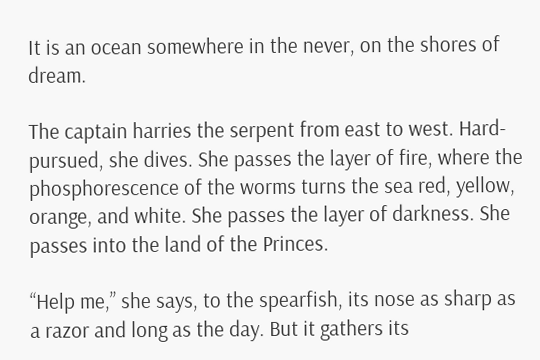It is an ocean somewhere in the never, on the shores of dream.

The captain harries the serpent from east to west. Hard-pursued, she dives. She passes the layer of fire, where the phosphorescence of the worms turns the sea red, yellow, orange, and white. She passes the layer of darkness. She passes into the land of the Princes.

“Help me,” she says, to the spearfish, its nose as sharp as a razor and long as the day. But it gathers its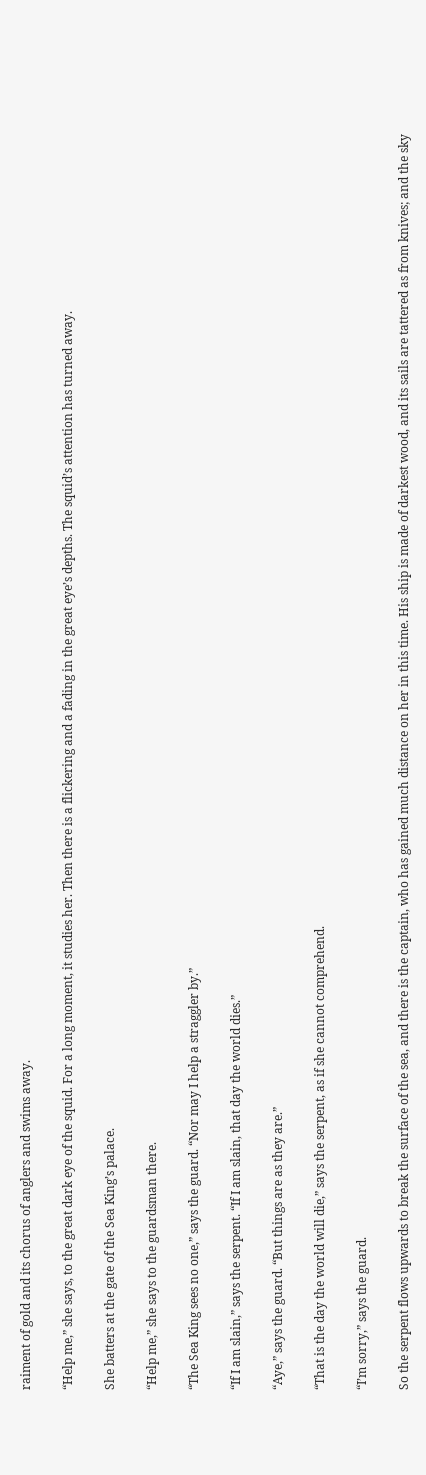raiment of gold and its chorus of anglers and swims away.

“Help me,” she says, to the great dark eye of the squid. For a long moment, it studies her. Then there is a flickering and a fading in the great eye’s depths. The squid’s attention has turned away.

She batters at the gate of the Sea King’s palace.

“Help me,” she says to the guardsman there.

“The Sea King sees no one,” says the guard. “Nor may I help a straggler by.”

“If I am slain,” says the serpent. “If I am slain, that day the world dies.”

“Aye,” says the guard. “But things are as they are.”

“That is the day the world will die,” says the serpent, as if she cannot comprehend.

“I’m sorry,” says the guard.

So the serpent flows upwards to break the surface of the sea, and there is the captain, who has gained much distance on her in this time. His ship is made of darkest wood, and its sails are tattered as from knives; and the sky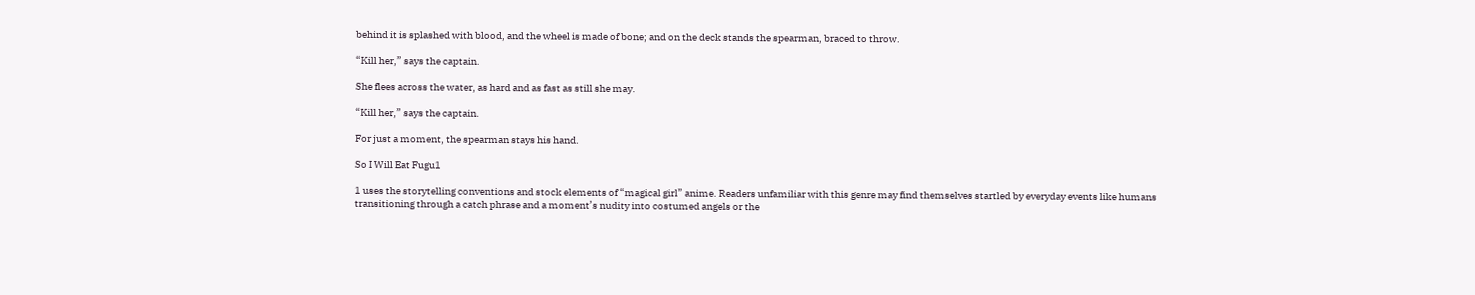behind it is splashed with blood, and the wheel is made of bone; and on the deck stands the spearman, braced to throw.

“Kill her,” says the captain.

She flees across the water, as hard and as fast as still she may.

“Kill her,” says the captain.

For just a moment, the spearman stays his hand.

So I Will Eat Fugu1

1 uses the storytelling conventions and stock elements of “magical girl” anime. Readers unfamiliar with this genre may find themselves startled by everyday events like humans transitioning through a catch phrase and a moment’s nudity into costumed angels or the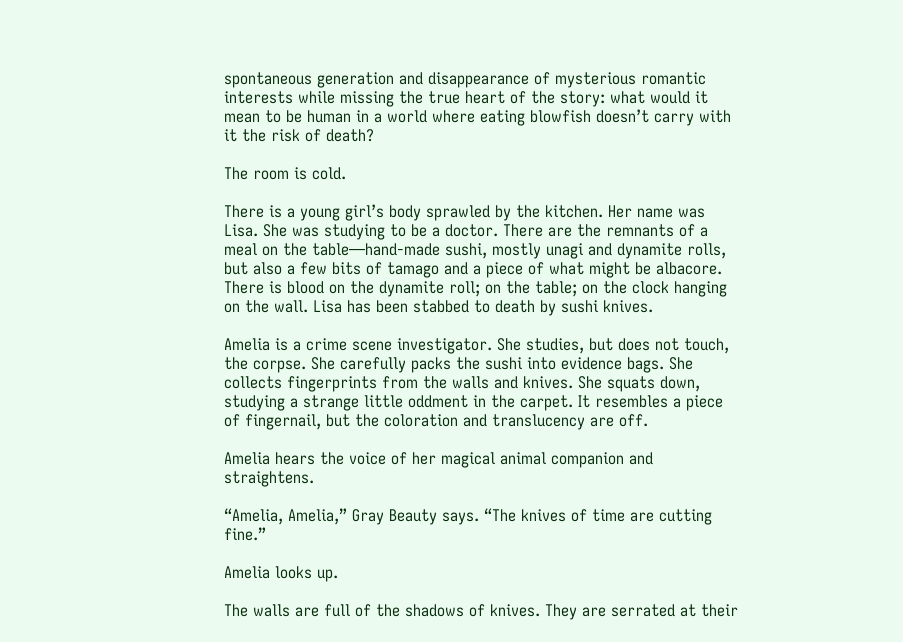spontaneous generation and disappearance of mysterious romantic interests while missing the true heart of the story: what would it mean to be human in a world where eating blowfish doesn’t carry with it the risk of death?

The room is cold.

There is a young girl’s body sprawled by the kitchen. Her name was Lisa. She was studying to be a doctor. There are the remnants of a meal on the table—hand-made sushi, mostly unagi and dynamite rolls, but also a few bits of tamago and a piece of what might be albacore. There is blood on the dynamite roll; on the table; on the clock hanging on the wall. Lisa has been stabbed to death by sushi knives.

Amelia is a crime scene investigator. She studies, but does not touch, the corpse. She carefully packs the sushi into evidence bags. She collects fingerprints from the walls and knives. She squats down, studying a strange little oddment in the carpet. It resembles a piece of fingernail, but the coloration and translucency are off.

Amelia hears the voice of her magical animal companion and straightens.

“Amelia, Amelia,” Gray Beauty says. “The knives of time are cutting fine.”

Amelia looks up.

The walls are full of the shadows of knives. They are serrated at their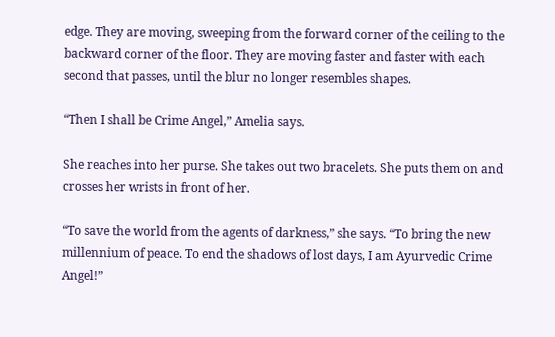edge. They are moving, sweeping from the forward corner of the ceiling to the backward corner of the floor. They are moving faster and faster with each second that passes, until the blur no longer resembles shapes.

“Then I shall be Crime Angel,” Amelia says.

She reaches into her purse. She takes out two bracelets. She puts them on and crosses her wrists in front of her.

“To save the world from the agents of darkness,” she says. “To bring the new millennium of peace. To end the shadows of lost days, I am Ayurvedic Crime Angel!”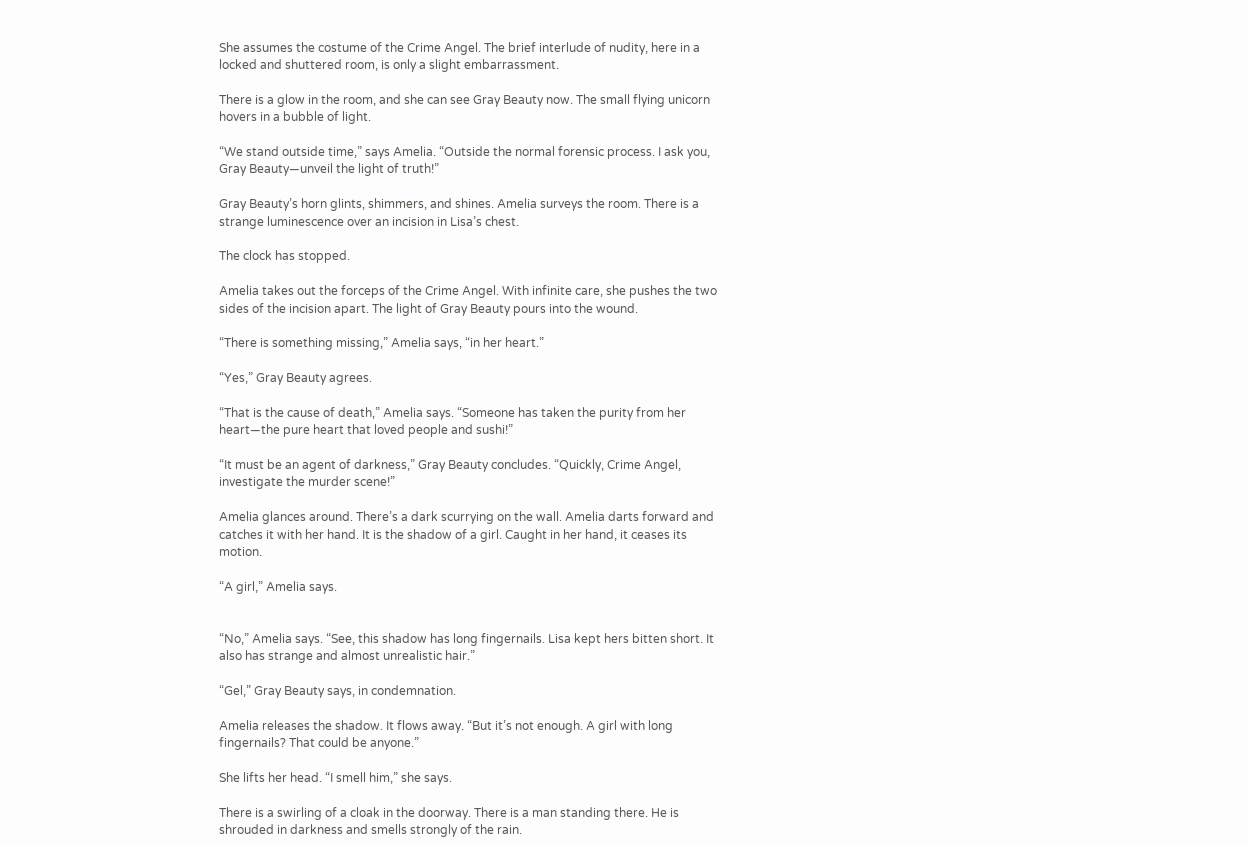She assumes the costume of the Crime Angel. The brief interlude of nudity, here in a locked and shuttered room, is only a slight embarrassment.

There is a glow in the room, and she can see Gray Beauty now. The small flying unicorn hovers in a bubble of light.

“We stand outside time,” says Amelia. “Outside the normal forensic process. I ask you, Gray Beauty—unveil the light of truth!”

Gray Beauty’s horn glints, shimmers, and shines. Amelia surveys the room. There is a strange luminescence over an incision in Lisa’s chest.

The clock has stopped.

Amelia takes out the forceps of the Crime Angel. With infinite care, she pushes the two sides of the incision apart. The light of Gray Beauty pours into the wound.

“There is something missing,” Amelia says, “in her heart.”

“Yes,” Gray Beauty agrees.

“That is the cause of death,” Amelia says. “Someone has taken the purity from her heart—the pure heart that loved people and sushi!”

“It must be an agent of darkness,” Gray Beauty concludes. “Quickly, Crime Angel, investigate the murder scene!”

Amelia glances around. There’s a dark scurrying on the wall. Amelia darts forward and catches it with her hand. It is the shadow of a girl. Caught in her hand, it ceases its motion.

“A girl,” Amelia says.


“No,” Amelia says. “See, this shadow has long fingernails. Lisa kept hers bitten short. It also has strange and almost unrealistic hair.”

“Gel,” Gray Beauty says, in condemnation.

Amelia releases the shadow. It flows away. “But it’s not enough. A girl with long fingernails? That could be anyone.”

She lifts her head. “I smell him,” she says.

There is a swirling of a cloak in the doorway. There is a man standing there. He is shrouded in darkness and smells strongly of the rain.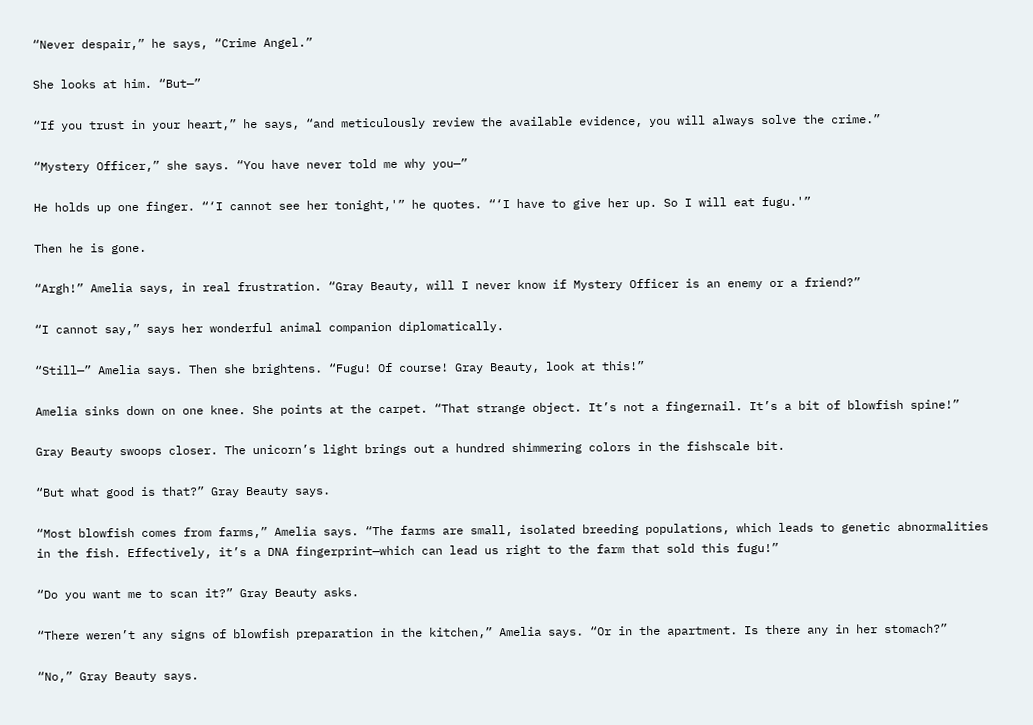“Never despair,” he says, “Crime Angel.”

She looks at him. “But—”

“If you trust in your heart,” he says, “and meticulously review the available evidence, you will always solve the crime.”

“Mystery Officer,” she says. “You have never told me why you—”

He holds up one finger. “‘I cannot see her tonight,'” he quotes. “‘I have to give her up. So I will eat fugu.'”

Then he is gone.

“Argh!” Amelia says, in real frustration. “Gray Beauty, will I never know if Mystery Officer is an enemy or a friend?”

“I cannot say,” says her wonderful animal companion diplomatically.

“Still—” Amelia says. Then she brightens. “Fugu! Of course! Gray Beauty, look at this!”

Amelia sinks down on one knee. She points at the carpet. “That strange object. It’s not a fingernail. It’s a bit of blowfish spine!”

Gray Beauty swoops closer. The unicorn’s light brings out a hundred shimmering colors in the fishscale bit.

“But what good is that?” Gray Beauty says.

“Most blowfish comes from farms,” Amelia says. “The farms are small, isolated breeding populations, which leads to genetic abnormalities in the fish. Effectively, it’s a DNA fingerprint—which can lead us right to the farm that sold this fugu!”

“Do you want me to scan it?” Gray Beauty asks.

“There weren’t any signs of blowfish preparation in the kitchen,” Amelia says. “Or in the apartment. Is there any in her stomach?”

“No,” Gray Beauty says.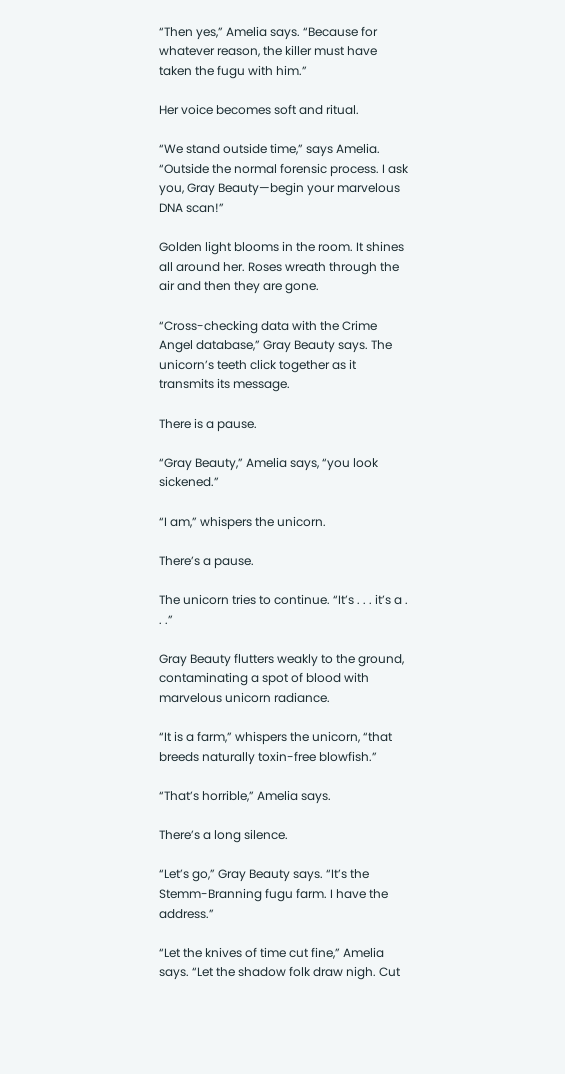“Then yes,” Amelia says. “Because for whatever reason, the killer must have taken the fugu with him.”

Her voice becomes soft and ritual.

“We stand outside time,” says Amelia. “Outside the normal forensic process. I ask you, Gray Beauty—begin your marvelous DNA scan!”

Golden light blooms in the room. It shines all around her. Roses wreath through the air and then they are gone.

“Cross-checking data with the Crime Angel database,” Gray Beauty says. The unicorn’s teeth click together as it transmits its message.

There is a pause.

“Gray Beauty,” Amelia says, “you look sickened.”

“I am,” whispers the unicorn.

There’s a pause.

The unicorn tries to continue. “It’s . . . it’s a . . .”

Gray Beauty flutters weakly to the ground, contaminating a spot of blood with marvelous unicorn radiance.

“It is a farm,” whispers the unicorn, “that breeds naturally toxin-free blowfish.”

“That’s horrible,” Amelia says.

There’s a long silence.

“Let’s go,” Gray Beauty says. “It’s the Stemm-Branning fugu farm. I have the address.”

“Let the knives of time cut fine,” Amelia says. “Let the shadow folk draw nigh. Cut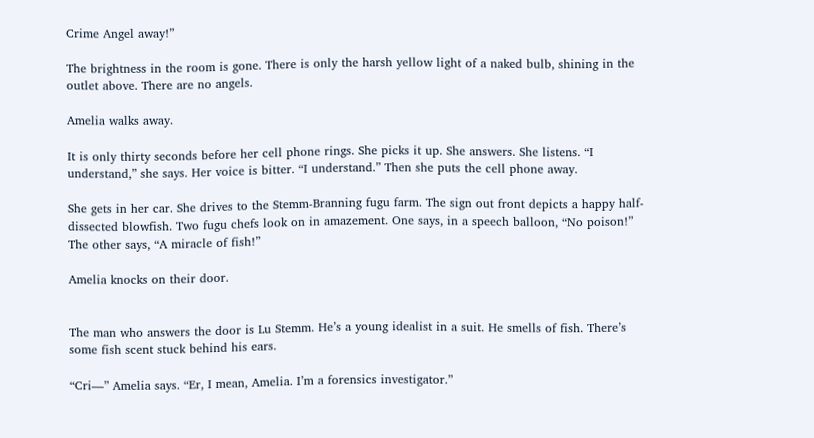Crime Angel away!”

The brightness in the room is gone. There is only the harsh yellow light of a naked bulb, shining in the outlet above. There are no angels.

Amelia walks away.

It is only thirty seconds before her cell phone rings. She picks it up. She answers. She listens. “I understand,” she says. Her voice is bitter. “I understand.” Then she puts the cell phone away.

She gets in her car. She drives to the Stemm-Branning fugu farm. The sign out front depicts a happy half-dissected blowfish. Two fugu chefs look on in amazement. One says, in a speech balloon, “No poison!” The other says, “A miracle of fish!”

Amelia knocks on their door.


The man who answers the door is Lu Stemm. He’s a young idealist in a suit. He smells of fish. There’s some fish scent stuck behind his ears.

“Cri—” Amelia says. “Er, I mean, Amelia. I’m a forensics investigator.”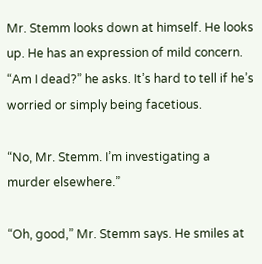Mr. Stemm looks down at himself. He looks up. He has an expression of mild concern. “Am I dead?” he asks. It’s hard to tell if he’s worried or simply being facetious.

“No, Mr. Stemm. I’m investigating a murder elsewhere.”

“Oh, good,” Mr. Stemm says. He smiles at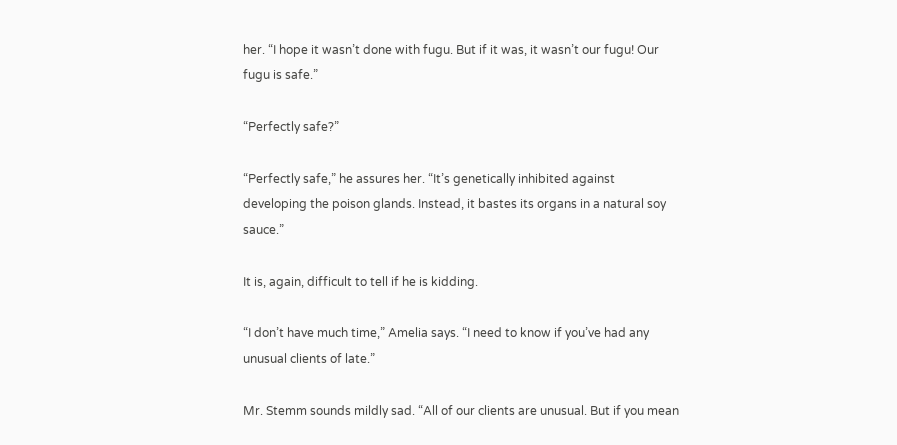her. “I hope it wasn’t done with fugu. But if it was, it wasn’t our fugu! Our fugu is safe.”

“Perfectly safe?”

“Perfectly safe,” he assures her. “It’s genetically inhibited against developing the poison glands. Instead, it bastes its organs in a natural soy sauce.”

It is, again, difficult to tell if he is kidding.

“I don’t have much time,” Amelia says. “I need to know if you’ve had any unusual clients of late.”

Mr. Stemm sounds mildly sad. “All of our clients are unusual. But if you mean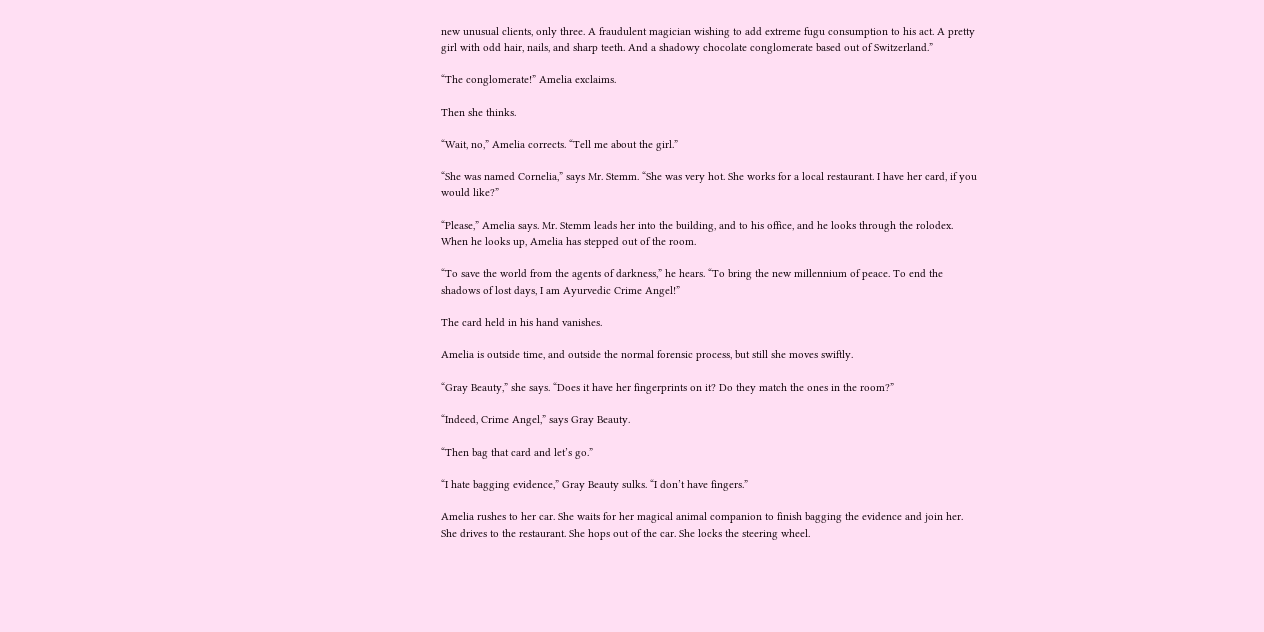new unusual clients, only three. A fraudulent magician wishing to add extreme fugu consumption to his act. A pretty girl with odd hair, nails, and sharp teeth. And a shadowy chocolate conglomerate based out of Switzerland.”

“The conglomerate!” Amelia exclaims.

Then she thinks.

“Wait, no,” Amelia corrects. “Tell me about the girl.”

“She was named Cornelia,” says Mr. Stemm. “She was very hot. She works for a local restaurant. I have her card, if you would like?”

“Please,” Amelia says. Mr. Stemm leads her into the building, and to his office, and he looks through the rolodex. When he looks up, Amelia has stepped out of the room.

“To save the world from the agents of darkness,” he hears. “To bring the new millennium of peace. To end the shadows of lost days, I am Ayurvedic Crime Angel!”

The card held in his hand vanishes.

Amelia is outside time, and outside the normal forensic process, but still she moves swiftly.

“Gray Beauty,” she says. “Does it have her fingerprints on it? Do they match the ones in the room?”

“Indeed, Crime Angel,” says Gray Beauty.

“Then bag that card and let’s go.”

“I hate bagging evidence,” Gray Beauty sulks. “I don’t have fingers.”

Amelia rushes to her car. She waits for her magical animal companion to finish bagging the evidence and join her. She drives to the restaurant. She hops out of the car. She locks the steering wheel.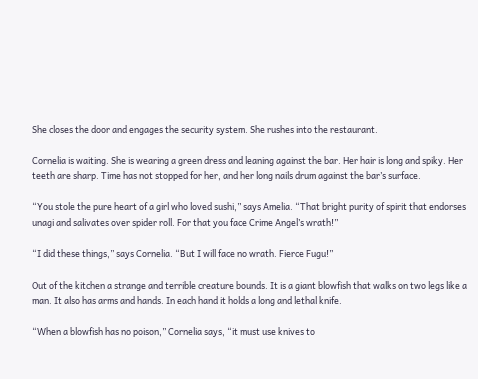She closes the door and engages the security system. She rushes into the restaurant.

Cornelia is waiting. She is wearing a green dress and leaning against the bar. Her hair is long and spiky. Her teeth are sharp. Time has not stopped for her, and her long nails drum against the bar’s surface.

“You stole the pure heart of a girl who loved sushi,” says Amelia. “That bright purity of spirit that endorses unagi and salivates over spider roll. For that you face Crime Angel’s wrath!”

“I did these things,” says Cornelia. “But I will face no wrath. Fierce Fugu!”

Out of the kitchen a strange and terrible creature bounds. It is a giant blowfish that walks on two legs like a man. It also has arms and hands. In each hand it holds a long and lethal knife.

“When a blowfish has no poison,” Cornelia says, “it must use knives to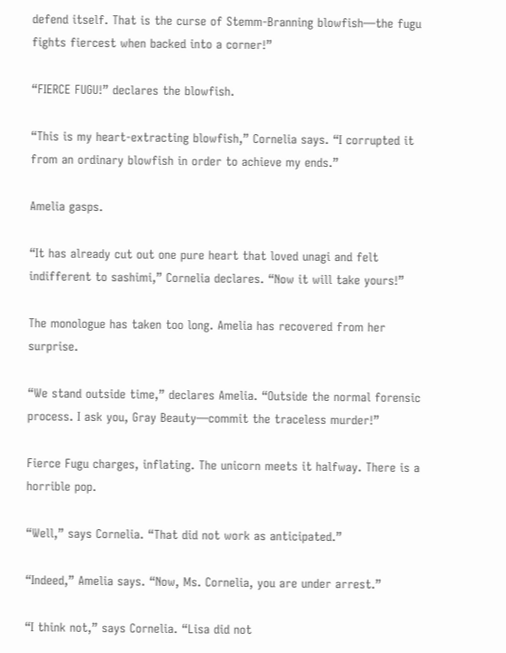defend itself. That is the curse of Stemm-Branning blowfish—the fugu fights fiercest when backed into a corner!”

“FIERCE FUGU!” declares the blowfish.

“This is my heart-extracting blowfish,” Cornelia says. “I corrupted it from an ordinary blowfish in order to achieve my ends.”

Amelia gasps.

“It has already cut out one pure heart that loved unagi and felt indifferent to sashimi,” Cornelia declares. “Now it will take yours!”

The monologue has taken too long. Amelia has recovered from her surprise.

“We stand outside time,” declares Amelia. “Outside the normal forensic process. I ask you, Gray Beauty—commit the traceless murder!”

Fierce Fugu charges, inflating. The unicorn meets it halfway. There is a horrible pop.

“Well,” says Cornelia. “That did not work as anticipated.”

“Indeed,” Amelia says. “Now, Ms. Cornelia, you are under arrest.”

“I think not,” says Cornelia. “Lisa did not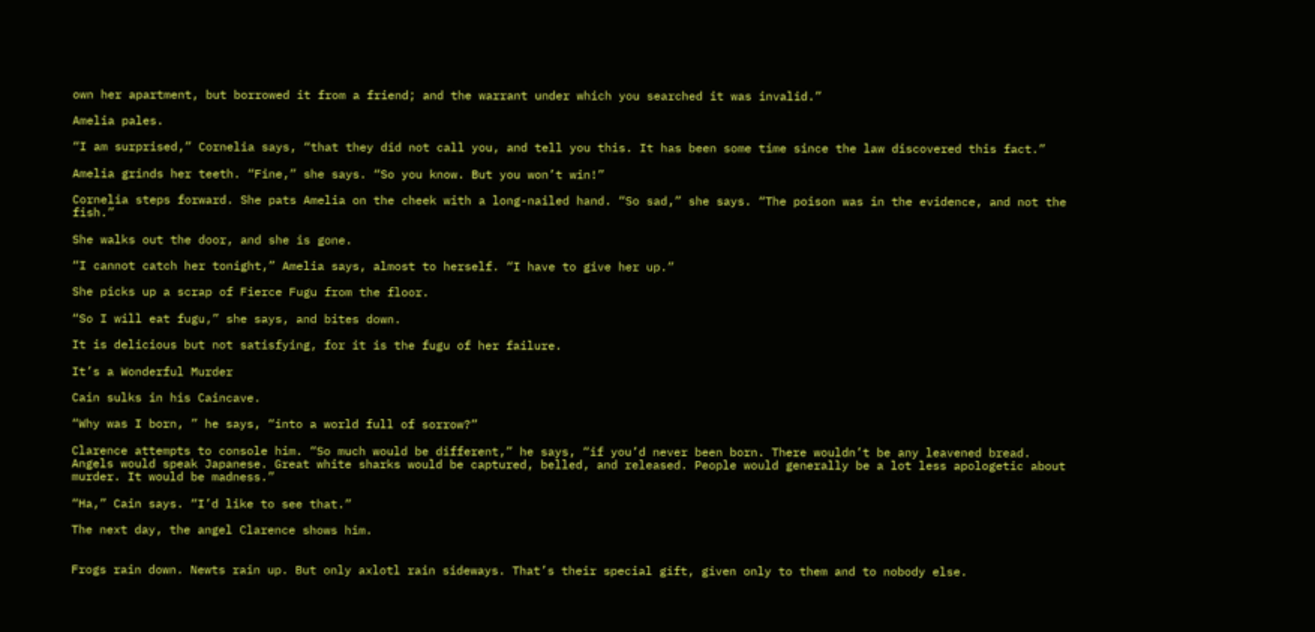own her apartment, but borrowed it from a friend; and the warrant under which you searched it was invalid.”

Amelia pales.

“I am surprised,” Cornelia says, “that they did not call you, and tell you this. It has been some time since the law discovered this fact.”

Amelia grinds her teeth. “Fine,” she says. “So you know. But you won’t win!”

Cornelia steps forward. She pats Amelia on the cheek with a long-nailed hand. “So sad,” she says. “The poison was in the evidence, and not the fish.”

She walks out the door, and she is gone.

“I cannot catch her tonight,” Amelia says, almost to herself. “I have to give her up.”

She picks up a scrap of Fierce Fugu from the floor.

“So I will eat fugu,” she says, and bites down.

It is delicious but not satisfying, for it is the fugu of her failure.

It’s a Wonderful Murder

Cain sulks in his Caincave.

“Why was I born, ” he says, “into a world full of sorrow?”

Clarence attempts to console him. “So much would be different,” he says, “if you’d never been born. There wouldn’t be any leavened bread. Angels would speak Japanese. Great white sharks would be captured, belled, and released. People would generally be a lot less apologetic about murder. It would be madness.”

“Ha,” Cain says. “I’d like to see that.”

The next day, the angel Clarence shows him.


Frogs rain down. Newts rain up. But only axlotl rain sideways. That’s their special gift, given only to them and to nobody else.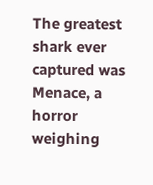The greatest shark ever captured was Menace, a horror weighing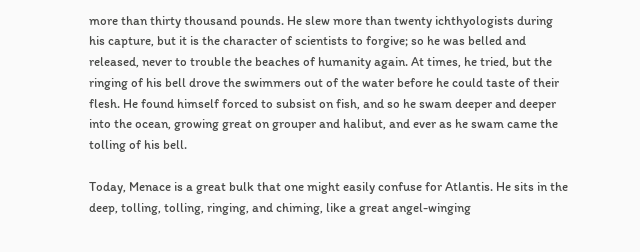more than thirty thousand pounds. He slew more than twenty ichthyologists during his capture, but it is the character of scientists to forgive; so he was belled and released, never to trouble the beaches of humanity again. At times, he tried, but the ringing of his bell drove the swimmers out of the water before he could taste of their flesh. He found himself forced to subsist on fish, and so he swam deeper and deeper into the ocean, growing great on grouper and halibut, and ever as he swam came the tolling of his bell.

Today, Menace is a great bulk that one might easily confuse for Atlantis. He sits in the deep, tolling, tolling, ringing, and chiming, like a great angel-winging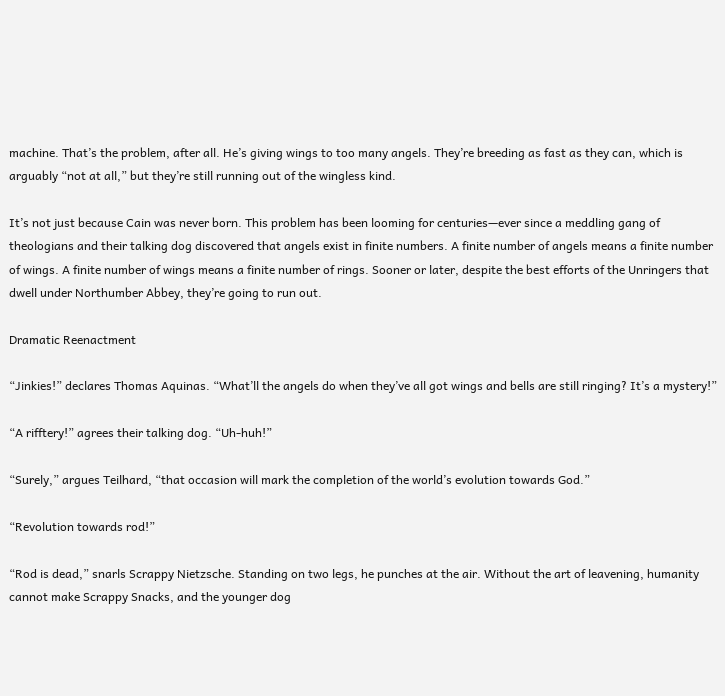machine. That’s the problem, after all. He’s giving wings to too many angels. They’re breeding as fast as they can, which is arguably “not at all,” but they’re still running out of the wingless kind.

It’s not just because Cain was never born. This problem has been looming for centuries—ever since a meddling gang of theologians and their talking dog discovered that angels exist in finite numbers. A finite number of angels means a finite number of wings. A finite number of wings means a finite number of rings. Sooner or later, despite the best efforts of the Unringers that dwell under Northumber Abbey, they’re going to run out.

Dramatic Reenactment

“Jinkies!” declares Thomas Aquinas. “What’ll the angels do when they’ve all got wings and bells are still ringing? It’s a mystery!”

“A rifftery!” agrees their talking dog. “Uh-huh!”

“Surely,” argues Teilhard, “that occasion will mark the completion of the world’s evolution towards God.”

“Revolution towards rod!”

“Rod is dead,” snarls Scrappy Nietzsche. Standing on two legs, he punches at the air. Without the art of leavening, humanity cannot make Scrappy Snacks, and the younger dog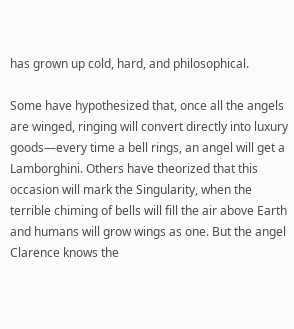has grown up cold, hard, and philosophical.

Some have hypothesized that, once all the angels are winged, ringing will convert directly into luxury goods—every time a bell rings, an angel will get a Lamborghini. Others have theorized that this occasion will mark the Singularity, when the terrible chiming of bells will fill the air above Earth and humans will grow wings as one. But the angel Clarence knows the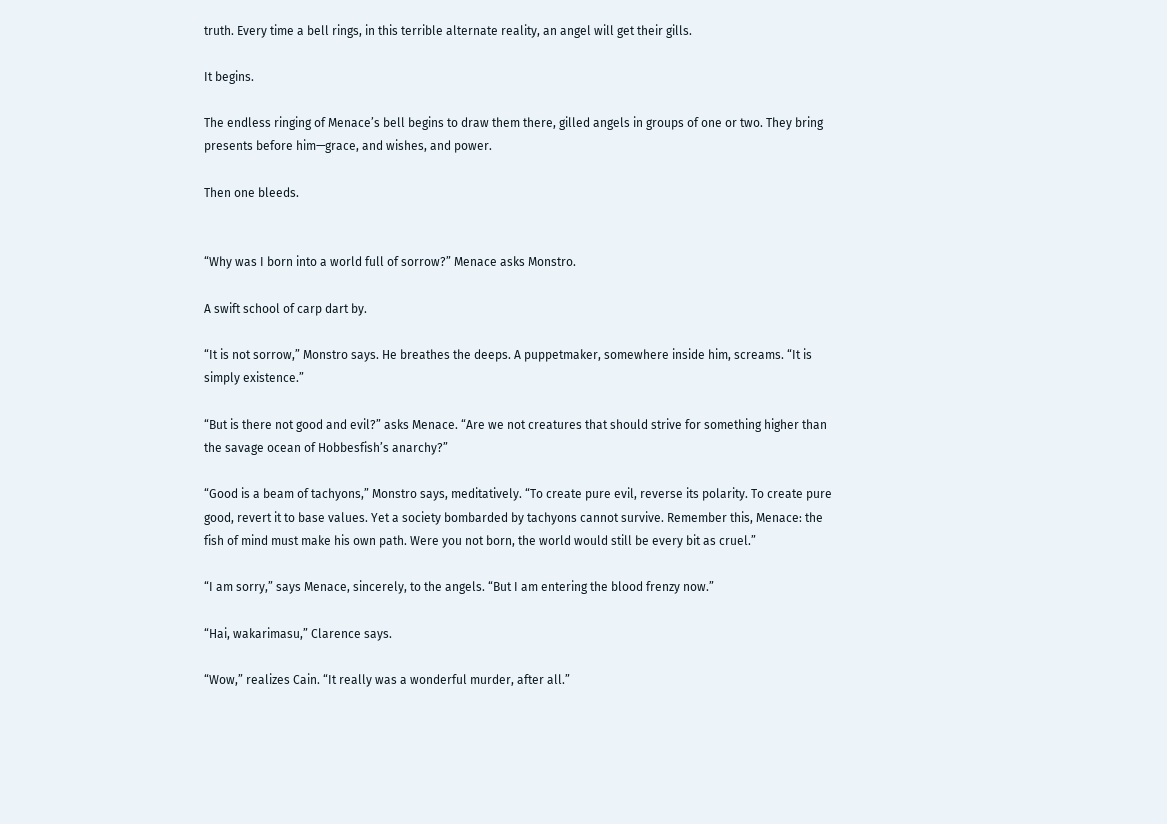truth. Every time a bell rings, in this terrible alternate reality, an angel will get their gills.

It begins.

The endless ringing of Menace’s bell begins to draw them there, gilled angels in groups of one or two. They bring presents before him—grace, and wishes, and power.

Then one bleeds.


“Why was I born into a world full of sorrow?” Menace asks Monstro.

A swift school of carp dart by.

“It is not sorrow,” Monstro says. He breathes the deeps. A puppetmaker, somewhere inside him, screams. “It is simply existence.”

“But is there not good and evil?” asks Menace. “Are we not creatures that should strive for something higher than the savage ocean of Hobbesfish’s anarchy?”

“Good is a beam of tachyons,” Monstro says, meditatively. “To create pure evil, reverse its polarity. To create pure good, revert it to base values. Yet a society bombarded by tachyons cannot survive. Remember this, Menace: the fish of mind must make his own path. Were you not born, the world would still be every bit as cruel.”

“I am sorry,” says Menace, sincerely, to the angels. “But I am entering the blood frenzy now.”

“Hai, wakarimasu,” Clarence says.

“Wow,” realizes Cain. “It really was a wonderful murder, after all.”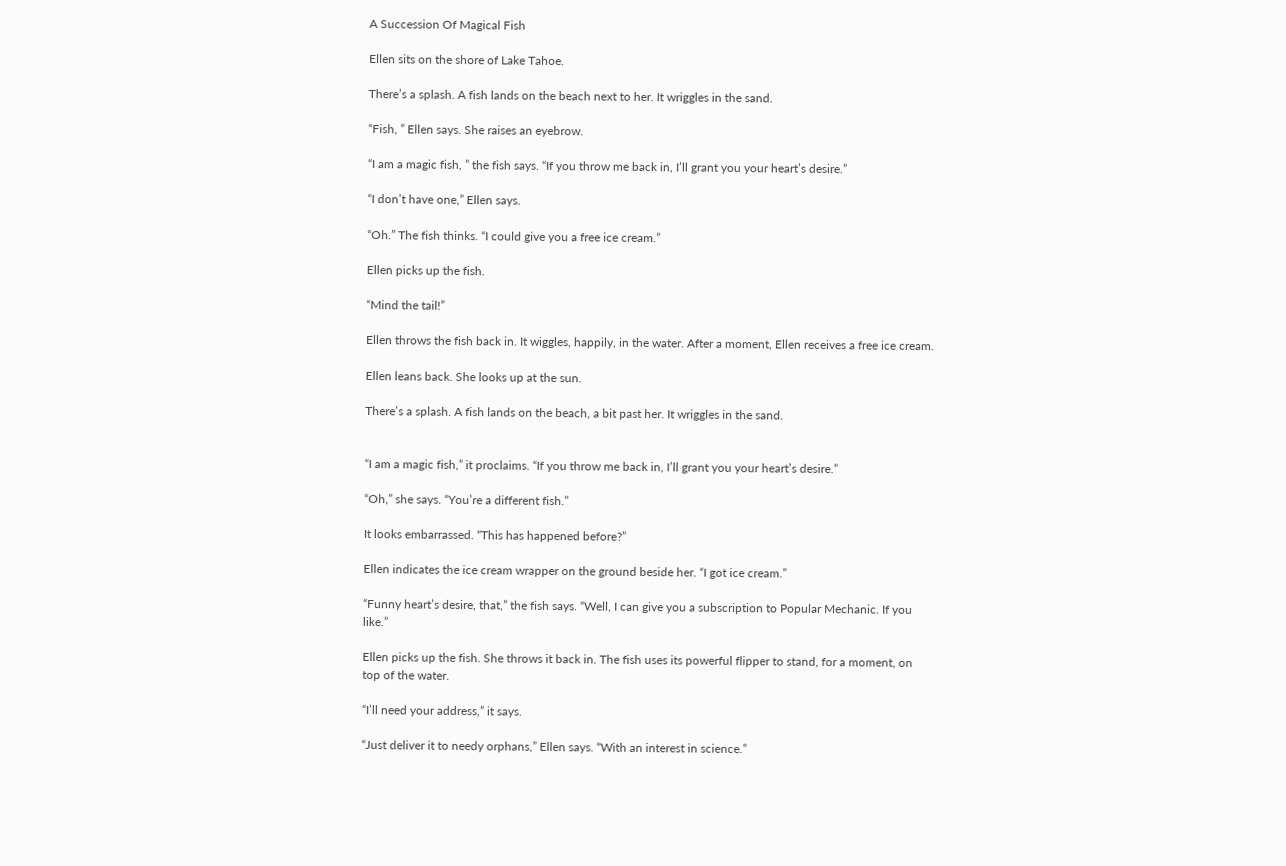A Succession Of Magical Fish

Ellen sits on the shore of Lake Tahoe.

There’s a splash. A fish lands on the beach next to her. It wriggles in the sand.

“Fish, ” Ellen says. She raises an eyebrow.

“I am a magic fish, ” the fish says. “If you throw me back in, I’ll grant you your heart’s desire.”

“I don’t have one,” Ellen says.

“Oh.” The fish thinks. “I could give you a free ice cream.”

Ellen picks up the fish.

“Mind the tail!”

Ellen throws the fish back in. It wiggles, happily, in the water. After a moment, Ellen receives a free ice cream.

Ellen leans back. She looks up at the sun.

There’s a splash. A fish lands on the beach, a bit past her. It wriggles in the sand.


“I am a magic fish,” it proclaims. “If you throw me back in, I’ll grant you your heart’s desire.”

“Oh,” she says. “You’re a different fish.”

It looks embarrassed. “This has happened before?”

Ellen indicates the ice cream wrapper on the ground beside her. “I got ice cream.”

“Funny heart’s desire, that,” the fish says. “Well, I can give you a subscription to Popular Mechanic. If you like.”

Ellen picks up the fish. She throws it back in. The fish uses its powerful flipper to stand, for a moment, on top of the water.

“I’ll need your address,” it says.

“Just deliver it to needy orphans,” Ellen says. “With an interest in science.”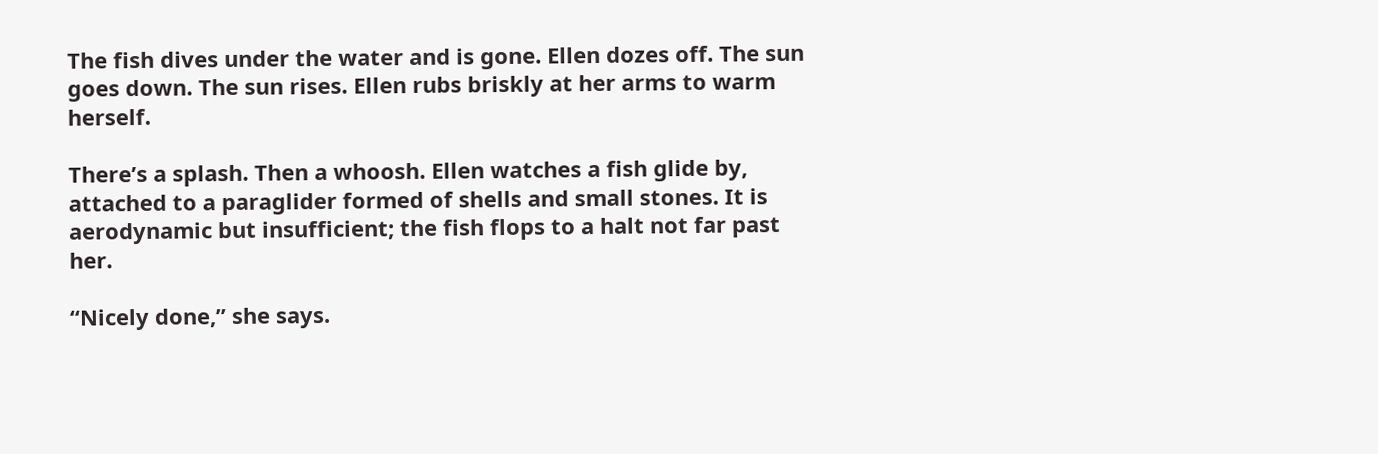The fish dives under the water and is gone. Ellen dozes off. The sun goes down. The sun rises. Ellen rubs briskly at her arms to warm herself.

There’s a splash. Then a whoosh. Ellen watches a fish glide by, attached to a paraglider formed of shells and small stones. It is aerodynamic but insufficient; the fish flops to a halt not far past her.

“Nicely done,” she says.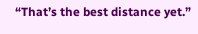“That’s the best distance yet.”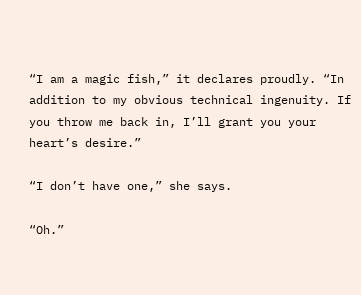“I am a magic fish,” it declares proudly. “In addition to my obvious technical ingenuity. If you throw me back in, I’ll grant you your heart’s desire.”

“I don’t have one,” she says.

“Oh.”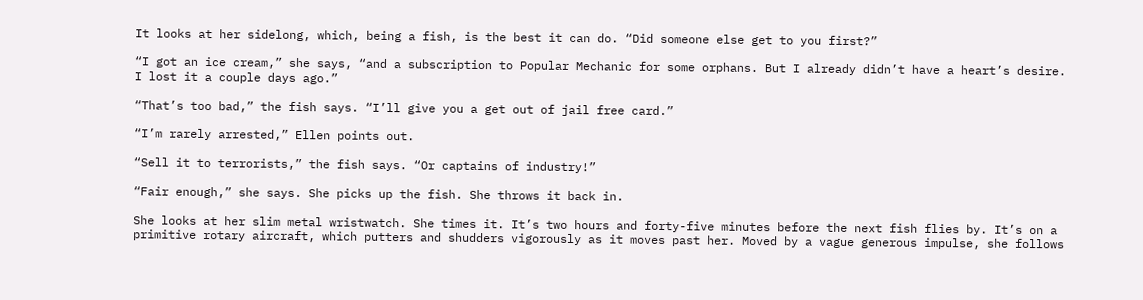It looks at her sidelong, which, being a fish, is the best it can do. “Did someone else get to you first?”

“I got an ice cream,” she says, “and a subscription to Popular Mechanic for some orphans. But I already didn’t have a heart’s desire. I lost it a couple days ago.”

“That’s too bad,” the fish says. “I’ll give you a get out of jail free card.”

“I’m rarely arrested,” Ellen points out.

“Sell it to terrorists,” the fish says. “Or captains of industry!”

“Fair enough,” she says. She picks up the fish. She throws it back in.

She looks at her slim metal wristwatch. She times it. It’s two hours and forty-five minutes before the next fish flies by. It’s on a primitive rotary aircraft, which putters and shudders vigorously as it moves past her. Moved by a vague generous impulse, she follows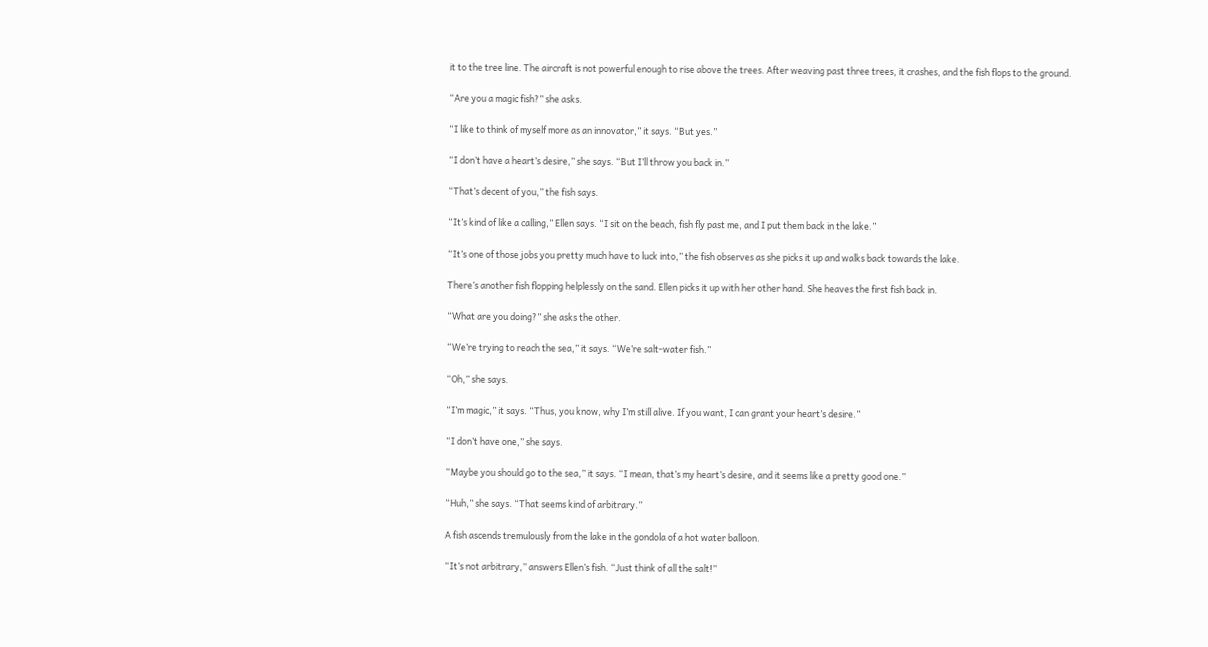it to the tree line. The aircraft is not powerful enough to rise above the trees. After weaving past three trees, it crashes, and the fish flops to the ground.

“Are you a magic fish?” she asks.

“I like to think of myself more as an innovator,” it says. “But yes.”

“I don’t have a heart’s desire,” she says. “But I’ll throw you back in.”

“That’s decent of you,” the fish says.

“It’s kind of like a calling,” Ellen says. “I sit on the beach, fish fly past me, and I put them back in the lake.”

“It’s one of those jobs you pretty much have to luck into,” the fish observes as she picks it up and walks back towards the lake.

There’s another fish flopping helplessly on the sand. Ellen picks it up with her other hand. She heaves the first fish back in.

“What are you doing?” she asks the other.

“We’re trying to reach the sea,” it says. “We’re salt-water fish.”

“Oh,” she says.

“I’m magic,” it says. “Thus, you know, why I’m still alive. If you want, I can grant your heart’s desire.”

“I don’t have one,” she says.

“Maybe you should go to the sea,” it says. “I mean, that’s my heart’s desire, and it seems like a pretty good one.”

“Huh,” she says. “That seems kind of arbitrary.”

A fish ascends tremulously from the lake in the gondola of a hot water balloon.

“It’s not arbitrary,” answers Ellen’s fish. “Just think of all the salt!”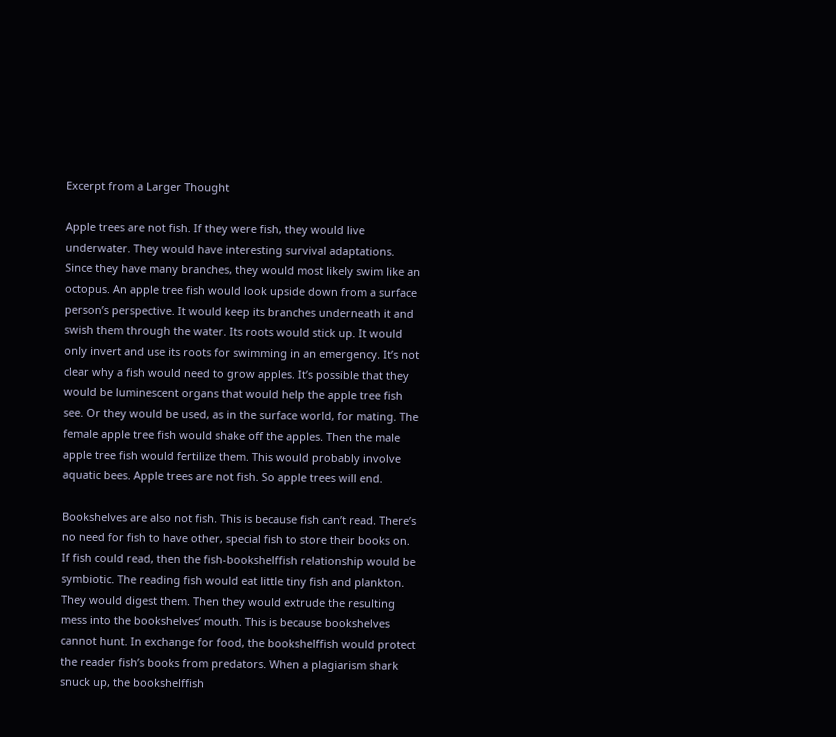Excerpt from a Larger Thought

Apple trees are not fish. If they were fish, they would live underwater. They would have interesting survival adaptations. Since they have many branches, they would most likely swim like an octopus. An apple tree fish would look upside down from a surface person’s perspective. It would keep its branches underneath it and swish them through the water. Its roots would stick up. It would only invert and use its roots for swimming in an emergency. It’s not clear why a fish would need to grow apples. It’s possible that they would be luminescent organs that would help the apple tree fish see. Or they would be used, as in the surface world, for mating. The female apple tree fish would shake off the apples. Then the male apple tree fish would fertilize them. This would probably involve aquatic bees. Apple trees are not fish. So apple trees will end.

Bookshelves are also not fish. This is because fish can’t read. There’s no need for fish to have other, special fish to store their books on. If fish could read, then the fish-bookshelffish relationship would be symbiotic. The reading fish would eat little tiny fish and plankton. They would digest them. Then they would extrude the resulting mess into the bookshelves’ mouth. This is because bookshelves cannot hunt. In exchange for food, the bookshelffish would protect the reader fish’s books from predators. When a plagiarism shark snuck up, the bookshelffish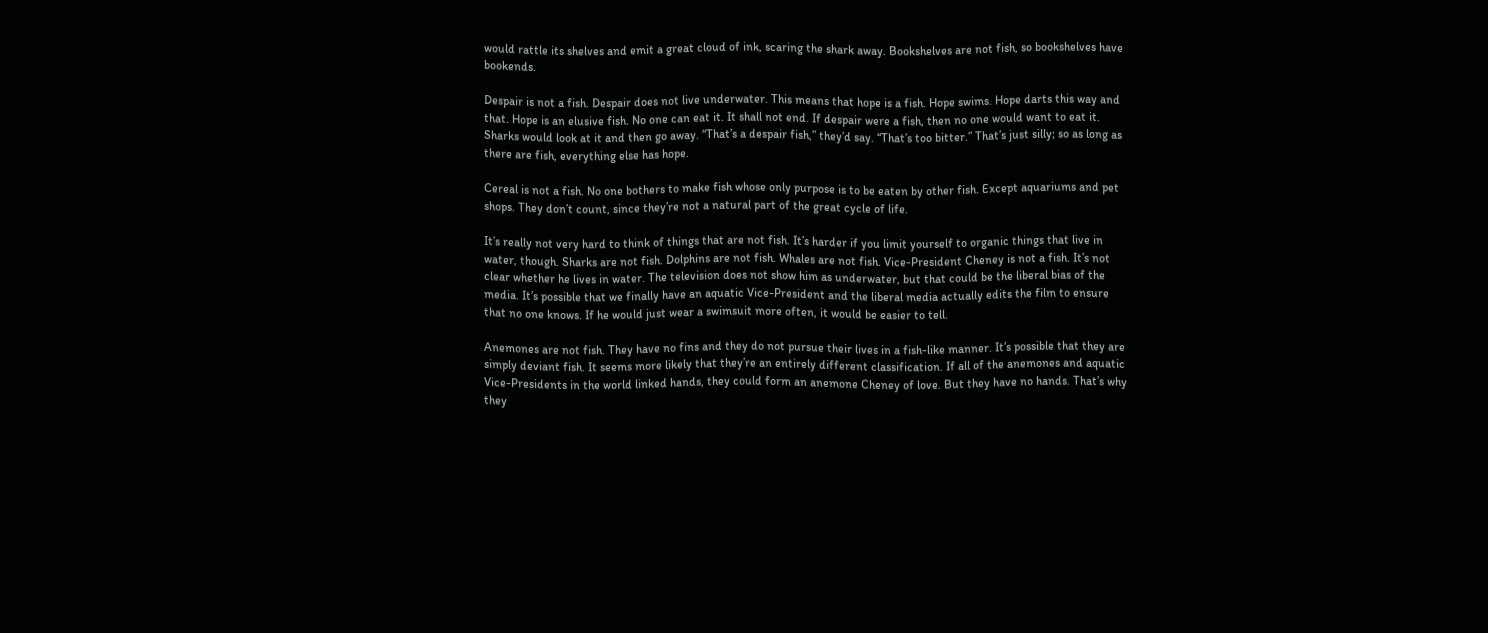would rattle its shelves and emit a great cloud of ink, scaring the shark away. Bookshelves are not fish, so bookshelves have bookends.

Despair is not a fish. Despair does not live underwater. This means that hope is a fish. Hope swims. Hope darts this way and that. Hope is an elusive fish. No one can eat it. It shall not end. If despair were a fish, then no one would want to eat it. Sharks would look at it and then go away. “That’s a despair fish,” they’d say. “That’s too bitter.” That’s just silly; so as long as there are fish, everything else has hope.

Cereal is not a fish. No one bothers to make fish whose only purpose is to be eaten by other fish. Except aquariums and pet shops. They don’t count, since they’re not a natural part of the great cycle of life.

It’s really not very hard to think of things that are not fish. It’s harder if you limit yourself to organic things that live in water, though. Sharks are not fish. Dolphins are not fish. Whales are not fish. Vice-President Cheney is not a fish. It’s not clear whether he lives in water. The television does not show him as underwater, but that could be the liberal bias of the media. It’s possible that we finally have an aquatic Vice-President and the liberal media actually edits the film to ensure that no one knows. If he would just wear a swimsuit more often, it would be easier to tell.

Anemones are not fish. They have no fins and they do not pursue their lives in a fish-like manner. It’s possible that they are simply deviant fish. It seems more likely that they’re an entirely different classification. If all of the anemones and aquatic Vice-Presidents in the world linked hands, they could form an anemone Cheney of love. But they have no hands. That’s why they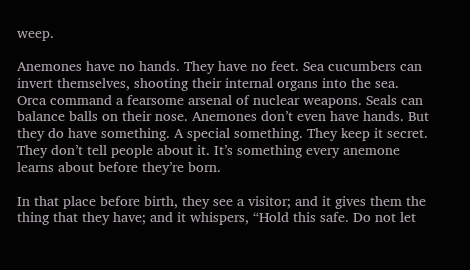weep.

Anemones have no hands. They have no feet. Sea cucumbers can invert themselves, shooting their internal organs into the sea. Orca command a fearsome arsenal of nuclear weapons. Seals can balance balls on their nose. Anemones don’t even have hands. But they do have something. A special something. They keep it secret. They don’t tell people about it. It’s something every anemone learns about before they’re born.

In that place before birth, they see a visitor; and it gives them the thing that they have; and it whispers, “Hold this safe. Do not let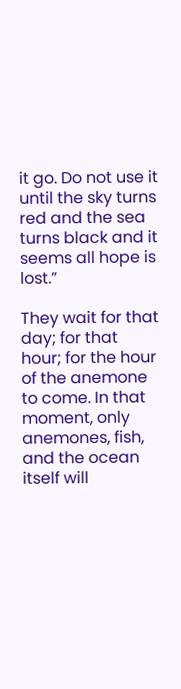it go. Do not use it until the sky turns red and the sea turns black and it seems all hope is lost.”

They wait for that day; for that hour; for the hour of the anemone to come. In that moment, only anemones, fish, and the ocean itself will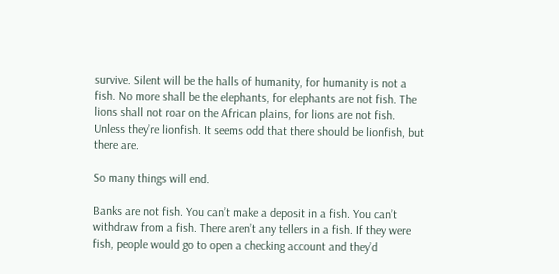survive. Silent will be the halls of humanity, for humanity is not a fish. No more shall be the elephants, for elephants are not fish. The lions shall not roar on the African plains, for lions are not fish. Unless they’re lionfish. It seems odd that there should be lionfish, but there are.

So many things will end.

Banks are not fish. You can’t make a deposit in a fish. You can’t withdraw from a fish. There aren’t any tellers in a fish. If they were fish, people would go to open a checking account and they’d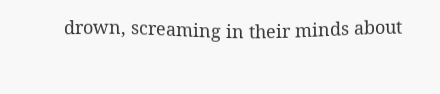drown, screaming in their minds about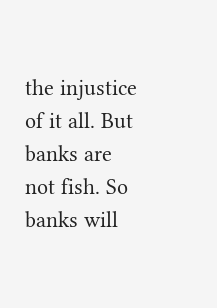the injustice of it all. But banks are not fish. So banks will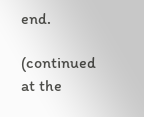end.

(continued at the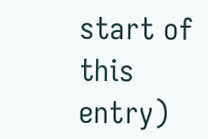start of this entry)